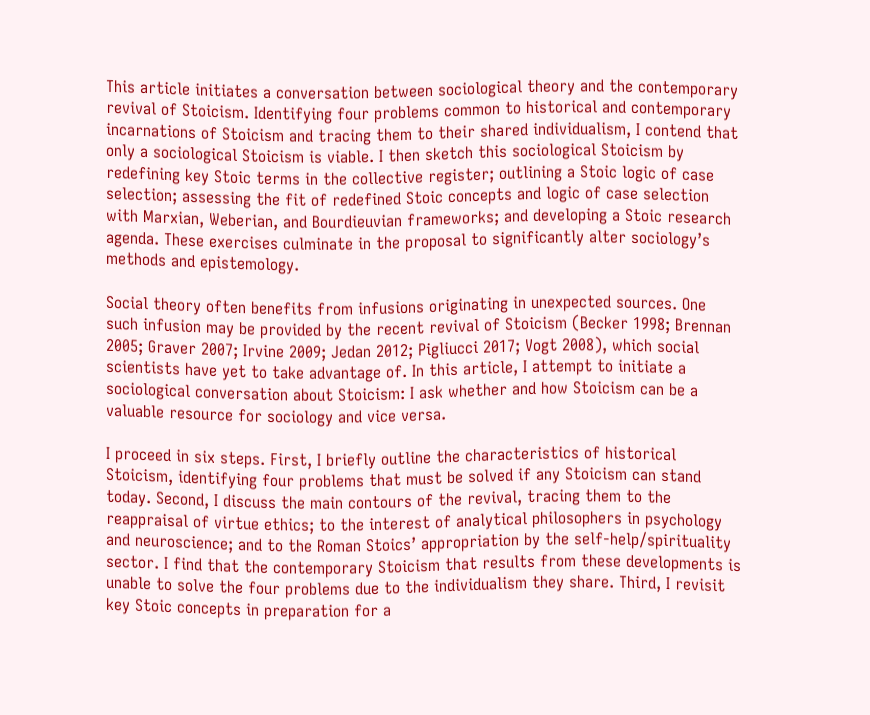This article initiates a conversation between sociological theory and the contemporary revival of Stoicism. Identifying four problems common to historical and contemporary incarnations of Stoicism and tracing them to their shared individualism, I contend that only a sociological Stoicism is viable. I then sketch this sociological Stoicism by redefining key Stoic terms in the collective register; outlining a Stoic logic of case selection; assessing the fit of redefined Stoic concepts and logic of case selection with Marxian, Weberian, and Bourdieuvian frameworks; and developing a Stoic research agenda. These exercises culminate in the proposal to significantly alter sociology’s methods and epistemology.

Social theory often benefits from infusions originating in unexpected sources. One such infusion may be provided by the recent revival of Stoicism (Becker 1998; Brennan 2005; Graver 2007; Irvine 2009; Jedan 2012; Pigliucci 2017; Vogt 2008), which social scientists have yet to take advantage of. In this article, I attempt to initiate a sociological conversation about Stoicism: I ask whether and how Stoicism can be a valuable resource for sociology and vice versa.

I proceed in six steps. First, I briefly outline the characteristics of historical Stoicism, identifying four problems that must be solved if any Stoicism can stand today. Second, I discuss the main contours of the revival, tracing them to the reappraisal of virtue ethics; to the interest of analytical philosophers in psychology and neuroscience; and to the Roman Stoics’ appropriation by the self-help/spirituality sector. I find that the contemporary Stoicism that results from these developments is unable to solve the four problems due to the individualism they share. Third, I revisit key Stoic concepts in preparation for a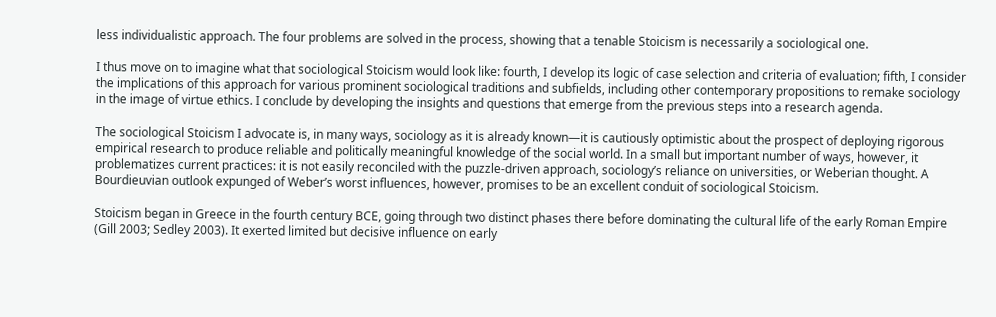less individualistic approach. The four problems are solved in the process, showing that a tenable Stoicism is necessarily a sociological one.

I thus move on to imagine what that sociological Stoicism would look like: fourth, I develop its logic of case selection and criteria of evaluation; fifth, I consider the implications of this approach for various prominent sociological traditions and subfields, including other contemporary propositions to remake sociology in the image of virtue ethics. I conclude by developing the insights and questions that emerge from the previous steps into a research agenda.

The sociological Stoicism I advocate is, in many ways, sociology as it is already known—it is cautiously optimistic about the prospect of deploying rigorous empirical research to produce reliable and politically meaningful knowledge of the social world. In a small but important number of ways, however, it problematizes current practices: it is not easily reconciled with the puzzle-driven approach, sociology’s reliance on universities, or Weberian thought. A Bourdieuvian outlook expunged of Weber’s worst influences, however, promises to be an excellent conduit of sociological Stoicism.

Stoicism began in Greece in the fourth century BCE, going through two distinct phases there before dominating the cultural life of the early Roman Empire (Gill 2003; Sedley 2003). It exerted limited but decisive influence on early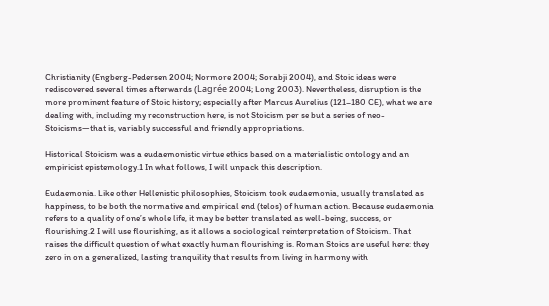Christianity (Engberg-Pedersen 2004; Normore 2004; Sorabji 2004), and Stoic ideas were rediscovered several times afterwards (Lagrée 2004; Long 2003). Nevertheless, disruption is the more prominent feature of Stoic history; especially after Marcus Aurelius (121–180 CE), what we are dealing with, including my reconstruction here, is not Stoicism per se but a series of neo-Stoicisms—that is, variably successful and friendly appropriations.

Historical Stoicism was a eudaemonistic virtue ethics based on a materialistic ontology and an empiricist epistemology.1 In what follows, I will unpack this description.

Eudaemonia. Like other Hellenistic philosophies, Stoicism took eudaemonia, usually translated as happiness, to be both the normative and empirical end (telos) of human action. Because eudaemonia refers to a quality of one’s whole life, it may be better translated as well-being, success, or flourishing.2 I will use flourishing, as it allows a sociological reinterpretation of Stoicism. That raises the difficult question of what exactly human flourishing is. Roman Stoics are useful here: they zero in on a generalized, lasting tranquility that results from living in harmony with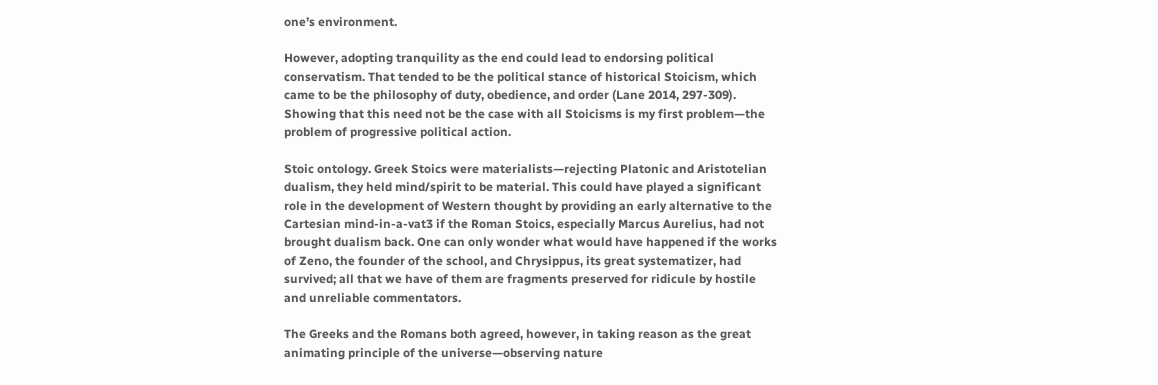one’s environment.

However, adopting tranquility as the end could lead to endorsing political conservatism. That tended to be the political stance of historical Stoicism, which came to be the philosophy of duty, obedience, and order (Lane 2014, 297-309). Showing that this need not be the case with all Stoicisms is my first problem—the problem of progressive political action.

Stoic ontology. Greek Stoics were materialists—rejecting Platonic and Aristotelian dualism, they held mind/spirit to be material. This could have played a significant role in the development of Western thought by providing an early alternative to the Cartesian mind-in-a-vat3 if the Roman Stoics, especially Marcus Aurelius, had not brought dualism back. One can only wonder what would have happened if the works of Zeno, the founder of the school, and Chrysippus, its great systematizer, had survived; all that we have of them are fragments preserved for ridicule by hostile and unreliable commentators.

The Greeks and the Romans both agreed, however, in taking reason as the great animating principle of the universe—observing nature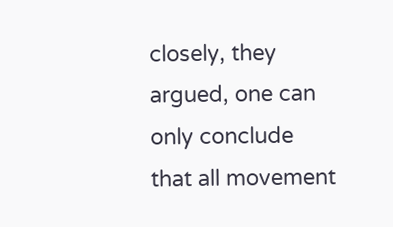closely, they argued, one can only conclude that all movement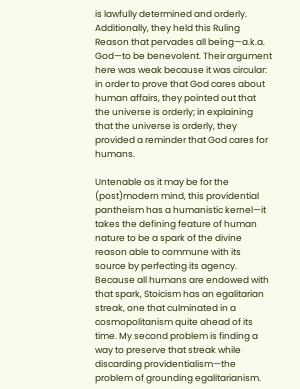is lawfully determined and orderly. Additionally, they held this Ruling Reason that pervades all being—a.k.a. God—to be benevolent. Their argument here was weak because it was circular: in order to prove that God cares about human affairs, they pointed out that the universe is orderly; in explaining that the universe is orderly, they provided a reminder that God cares for humans.

Untenable as it may be for the (post)modern mind, this providential pantheism has a humanistic kernel—it takes the defining feature of human nature to be a spark of the divine reason able to commune with its source by perfecting its agency. Because all humans are endowed with that spark, Stoicism has an egalitarian streak, one that culminated in a cosmopolitanism quite ahead of its time. My second problem is finding a way to preserve that streak while discarding providentialism—the problem of grounding egalitarianism.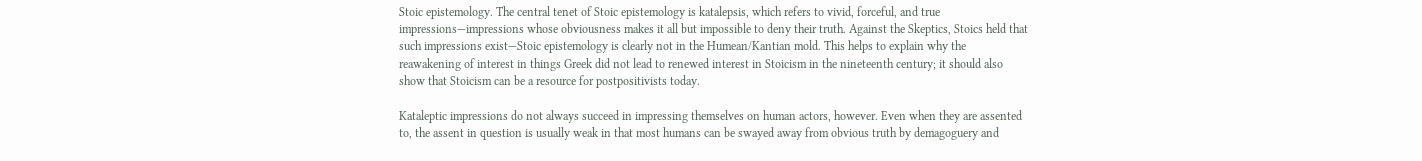Stoic epistemology. The central tenet of Stoic epistemology is katalepsis, which refers to vivid, forceful, and true impressions—impressions whose obviousness makes it all but impossible to deny their truth. Against the Skeptics, Stoics held that such impressions exist—Stoic epistemology is clearly not in the Humean/Kantian mold. This helps to explain why the reawakening of interest in things Greek did not lead to renewed interest in Stoicism in the nineteenth century; it should also show that Stoicism can be a resource for postpositivists today.

Kataleptic impressions do not always succeed in impressing themselves on human actors, however. Even when they are assented to, the assent in question is usually weak in that most humans can be swayed away from obvious truth by demagoguery and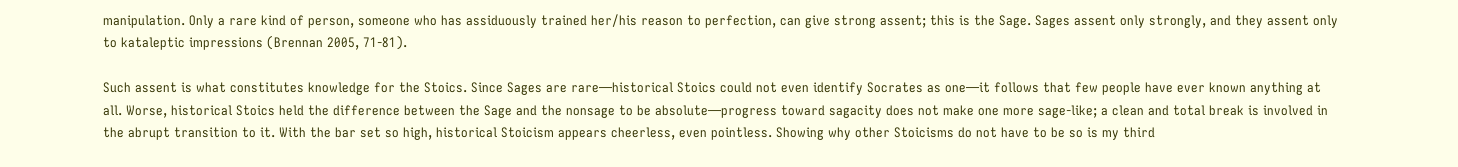manipulation. Only a rare kind of person, someone who has assiduously trained her/his reason to perfection, can give strong assent; this is the Sage. Sages assent only strongly, and they assent only to kataleptic impressions (Brennan 2005, 71-81).

Such assent is what constitutes knowledge for the Stoics. Since Sages are rare—historical Stoics could not even identify Socrates as one—it follows that few people have ever known anything at all. Worse, historical Stoics held the difference between the Sage and the nonsage to be absolute—progress toward sagacity does not make one more sage-like; a clean and total break is involved in the abrupt transition to it. With the bar set so high, historical Stoicism appears cheerless, even pointless. Showing why other Stoicisms do not have to be so is my third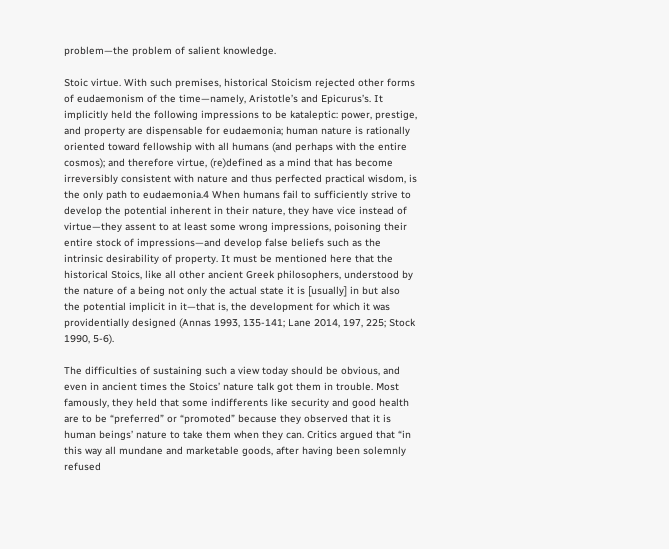problem—the problem of salient knowledge.

Stoic virtue. With such premises, historical Stoicism rejected other forms of eudaemonism of the time—namely, Aristotle’s and Epicurus’s. It implicitly held the following impressions to be kataleptic: power, prestige, and property are dispensable for eudaemonia; human nature is rationally oriented toward fellowship with all humans (and perhaps with the entire cosmos); and therefore virtue, (re)defined as a mind that has become irreversibly consistent with nature and thus perfected practical wisdom, is the only path to eudaemonia.4 When humans fail to sufficiently strive to develop the potential inherent in their nature, they have vice instead of virtue—they assent to at least some wrong impressions, poisoning their entire stock of impressions—and develop false beliefs such as the intrinsic desirability of property. It must be mentioned here that the historical Stoics, like all other ancient Greek philosophers, understood by the nature of a being not only the actual state it is [usually] in but also the potential implicit in it—that is, the development for which it was providentially designed (Annas 1993, 135-141; Lane 2014, 197, 225; Stock 1990, 5-6).

The difficulties of sustaining such a view today should be obvious, and even in ancient times the Stoics’ nature talk got them in trouble. Most famously, they held that some indifferents like security and good health are to be “preferred” or “promoted” because they observed that it is human beings’ nature to take them when they can. Critics argued that “in this way all mundane and marketable goods, after having been solemnly refused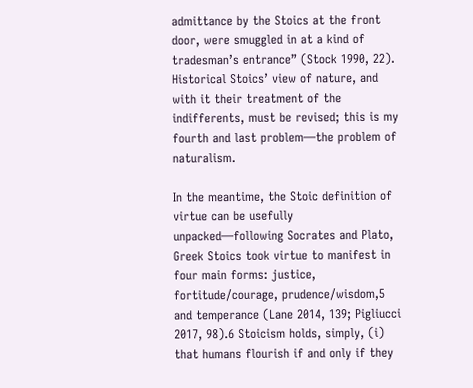admittance by the Stoics at the front door, were smuggled in at a kind of tradesman’s entrance” (Stock 1990, 22). Historical Stoics’ view of nature, and with it their treatment of the indifferents, must be revised; this is my fourth and last problem—the problem of naturalism.

In the meantime, the Stoic definition of virtue can be usefully unpacked—following Socrates and Plato, Greek Stoics took virtue to manifest in four main forms: justice, fortitude/courage, prudence/wisdom,5 and temperance (Lane 2014, 139; Pigliucci 2017, 98).6 Stoicism holds, simply, (i) that humans flourish if and only if they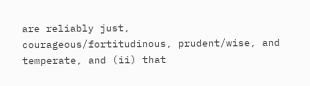are reliably just, courageous/fortitudinous, prudent/wise, and temperate, and (ii) that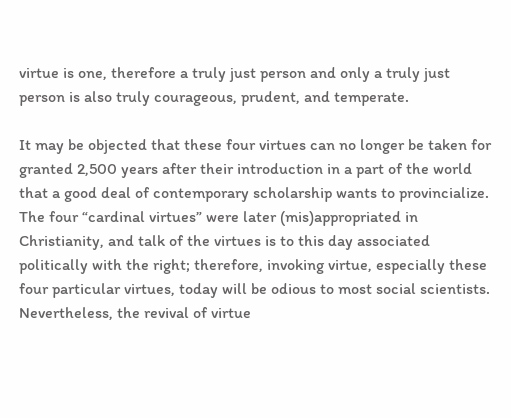virtue is one, therefore a truly just person and only a truly just person is also truly courageous, prudent, and temperate.

It may be objected that these four virtues can no longer be taken for granted 2,500 years after their introduction in a part of the world that a good deal of contemporary scholarship wants to provincialize. The four “cardinal virtues” were later (mis)appropriated in Christianity, and talk of the virtues is to this day associated politically with the right; therefore, invoking virtue, especially these four particular virtues, today will be odious to most social scientists. Nevertheless, the revival of virtue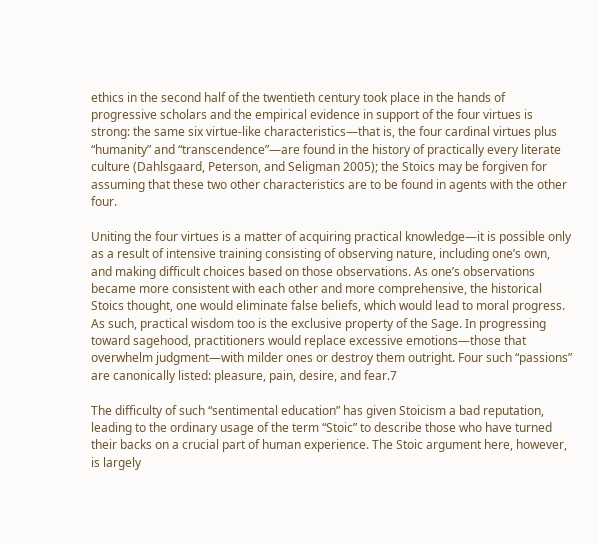ethics in the second half of the twentieth century took place in the hands of progressive scholars and the empirical evidence in support of the four virtues is strong: the same six virtue-like characteristics—that is, the four cardinal virtues plus “humanity” and “transcendence”—are found in the history of practically every literate culture (Dahlsgaard, Peterson, and Seligman 2005); the Stoics may be forgiven for assuming that these two other characteristics are to be found in agents with the other four.

Uniting the four virtues is a matter of acquiring practical knowledge—it is possible only as a result of intensive training consisting of observing nature, including one’s own, and making difficult choices based on those observations. As one’s observations became more consistent with each other and more comprehensive, the historical Stoics thought, one would eliminate false beliefs, which would lead to moral progress. As such, practical wisdom too is the exclusive property of the Sage. In progressing toward sagehood, practitioners would replace excessive emotions—those that overwhelm judgment—with milder ones or destroy them outright. Four such “passions” are canonically listed: pleasure, pain, desire, and fear.7

The difficulty of such “sentimental education” has given Stoicism a bad reputation, leading to the ordinary usage of the term “Stoic” to describe those who have turned their backs on a crucial part of human experience. The Stoic argument here, however, is largely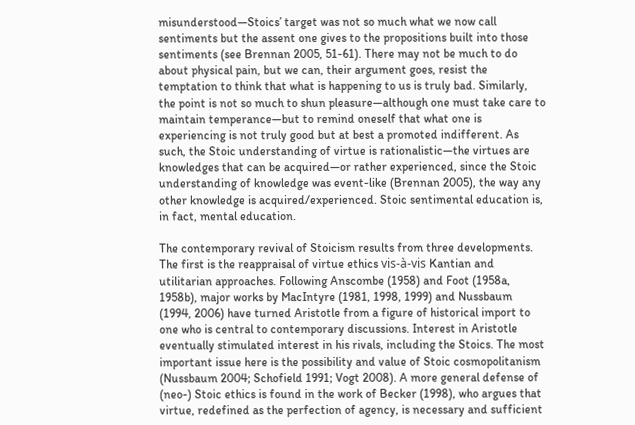misunderstood—Stoics’ target was not so much what we now call sentiments but the assent one gives to the propositions built into those sentiments (see Brennan 2005, 51-61). There may not be much to do about physical pain, but we can, their argument goes, resist the temptation to think that what is happening to us is truly bad. Similarly, the point is not so much to shun pleasure—although one must take care to maintain temperance—but to remind oneself that what one is experiencing is not truly good but at best a promoted indifferent. As such, the Stoic understanding of virtue is rationalistic—the virtues are knowledges that can be acquired—or rather experienced, since the Stoic understanding of knowledge was event-like (Brennan 2005), the way any other knowledge is acquired/experienced. Stoic sentimental education is, in fact, mental education.

The contemporary revival of Stoicism results from three developments. The first is the reappraisal of virtue ethics vis-à-vis Kantian and utilitarian approaches. Following Anscombe (1958) and Foot (1958a, 1958b), major works by MacIntyre (1981, 1998, 1999) and Nussbaum (1994, 2006) have turned Aristotle from a figure of historical import to one who is central to contemporary discussions. Interest in Aristotle eventually stimulated interest in his rivals, including the Stoics. The most important issue here is the possibility and value of Stoic cosmopolitanism (Nussbaum 2004; Schofield 1991; Vogt 2008). A more general defense of (neo-) Stoic ethics is found in the work of Becker (1998), who argues that virtue, redefined as the perfection of agency, is necessary and sufficient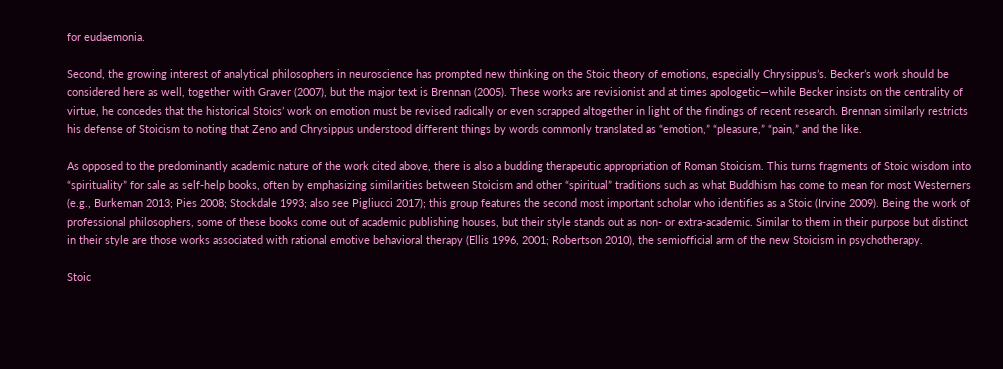for eudaemonia.

Second, the growing interest of analytical philosophers in neuroscience has prompted new thinking on the Stoic theory of emotions, especially Chrysippus’s. Becker’s work should be considered here as well, together with Graver (2007), but the major text is Brennan (2005). These works are revisionist and at times apologetic—while Becker insists on the centrality of virtue, he concedes that the historical Stoics’ work on emotion must be revised radically or even scrapped altogether in light of the findings of recent research. Brennan similarly restricts his defense of Stoicism to noting that Zeno and Chrysippus understood different things by words commonly translated as “emotion,” “pleasure,” “pain,” and the like.

As opposed to the predominantly academic nature of the work cited above, there is also a budding therapeutic appropriation of Roman Stoicism. This turns fragments of Stoic wisdom into “spirituality” for sale as self-help books, often by emphasizing similarities between Stoicism and other “spiritual” traditions such as what Buddhism has come to mean for most Westerners (e.g., Burkeman 2013; Pies 2008; Stockdale 1993; also see Pigliucci 2017); this group features the second most important scholar who identifies as a Stoic (Irvine 2009). Being the work of professional philosophers, some of these books come out of academic publishing houses, but their style stands out as non- or extra-academic. Similar to them in their purpose but distinct in their style are those works associated with rational emotive behavioral therapy (Ellis 1996, 2001; Robertson 2010), the semiofficial arm of the new Stoicism in psychotherapy.

Stoic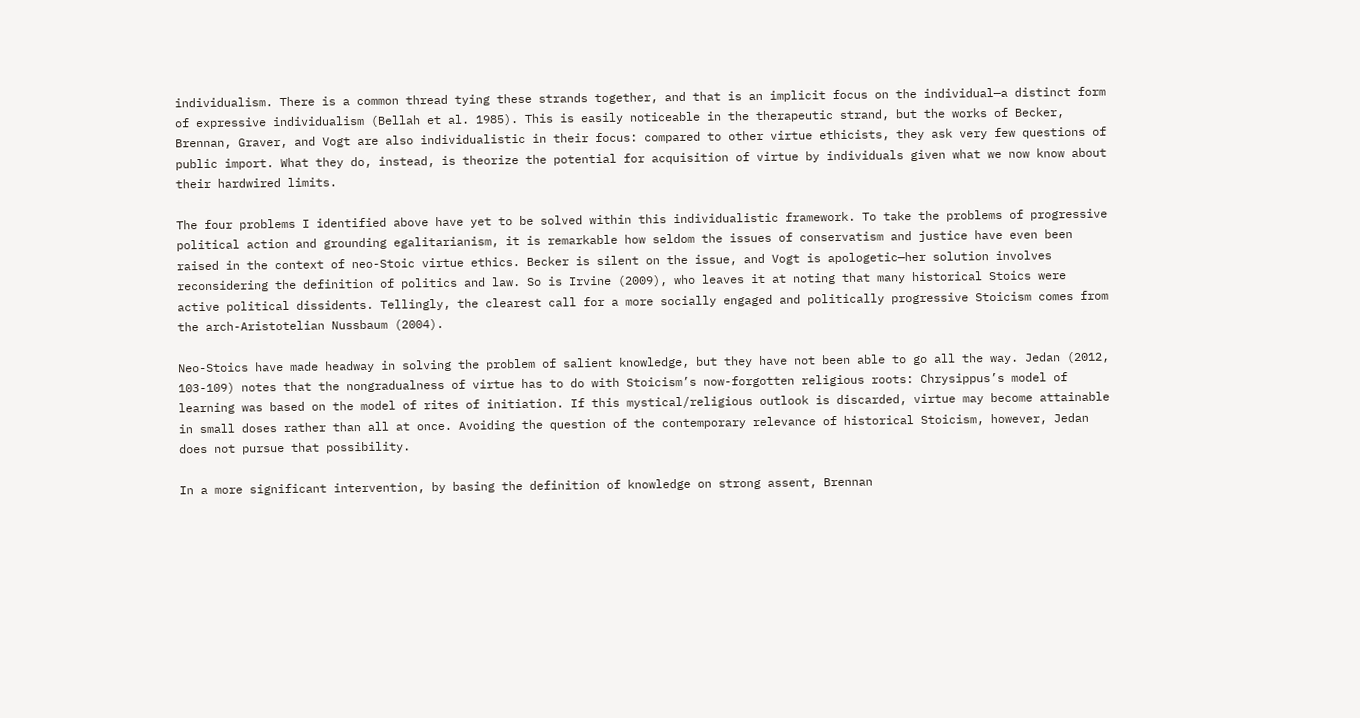individualism. There is a common thread tying these strands together, and that is an implicit focus on the individual—a distinct form of expressive individualism (Bellah et al. 1985). This is easily noticeable in the therapeutic strand, but the works of Becker, Brennan, Graver, and Vogt are also individualistic in their focus: compared to other virtue ethicists, they ask very few questions of public import. What they do, instead, is theorize the potential for acquisition of virtue by individuals given what we now know about their hardwired limits.

The four problems I identified above have yet to be solved within this individualistic framework. To take the problems of progressive political action and grounding egalitarianism, it is remarkable how seldom the issues of conservatism and justice have even been raised in the context of neo-Stoic virtue ethics. Becker is silent on the issue, and Vogt is apologetic—her solution involves reconsidering the definition of politics and law. So is Irvine (2009), who leaves it at noting that many historical Stoics were active political dissidents. Tellingly, the clearest call for a more socially engaged and politically progressive Stoicism comes from the arch-Aristotelian Nussbaum (2004).

Neo-Stoics have made headway in solving the problem of salient knowledge, but they have not been able to go all the way. Jedan (2012, 103-109) notes that the nongradualness of virtue has to do with Stoicism’s now-forgotten religious roots: Chrysippus’s model of learning was based on the model of rites of initiation. If this mystical/religious outlook is discarded, virtue may become attainable in small doses rather than all at once. Avoiding the question of the contemporary relevance of historical Stoicism, however, Jedan does not pursue that possibility.

In a more significant intervention, by basing the definition of knowledge on strong assent, Brennan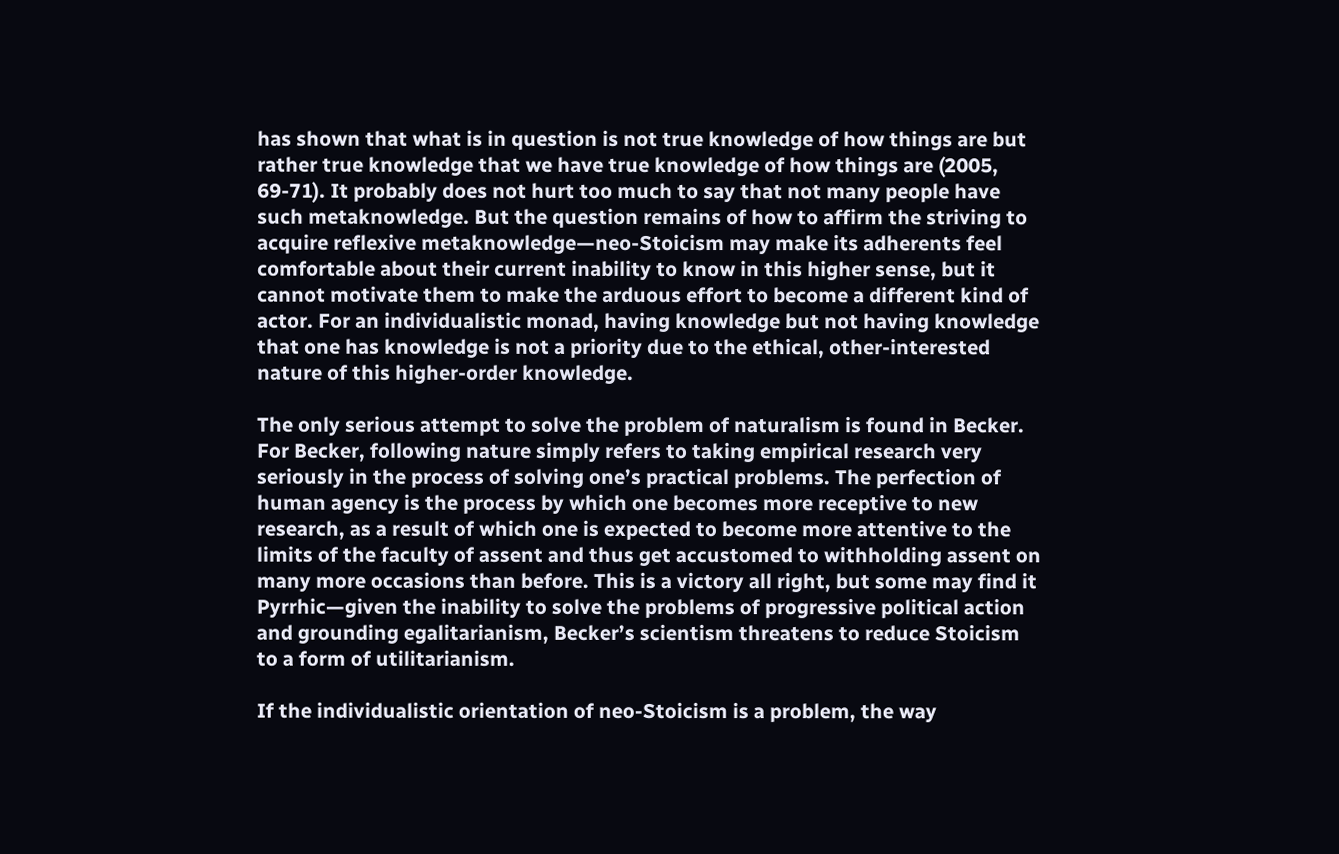has shown that what is in question is not true knowledge of how things are but rather true knowledge that we have true knowledge of how things are (2005, 69-71). It probably does not hurt too much to say that not many people have such metaknowledge. But the question remains of how to affirm the striving to acquire reflexive metaknowledge—neo-Stoicism may make its adherents feel comfortable about their current inability to know in this higher sense, but it cannot motivate them to make the arduous effort to become a different kind of actor. For an individualistic monad, having knowledge but not having knowledge that one has knowledge is not a priority due to the ethical, other-interested nature of this higher-order knowledge.

The only serious attempt to solve the problem of naturalism is found in Becker. For Becker, following nature simply refers to taking empirical research very seriously in the process of solving one’s practical problems. The perfection of human agency is the process by which one becomes more receptive to new research, as a result of which one is expected to become more attentive to the limits of the faculty of assent and thus get accustomed to withholding assent on many more occasions than before. This is a victory all right, but some may find it Pyrrhic—given the inability to solve the problems of progressive political action and grounding egalitarianism, Becker’s scientism threatens to reduce Stoicism to a form of utilitarianism.

If the individualistic orientation of neo-Stoicism is a problem, the way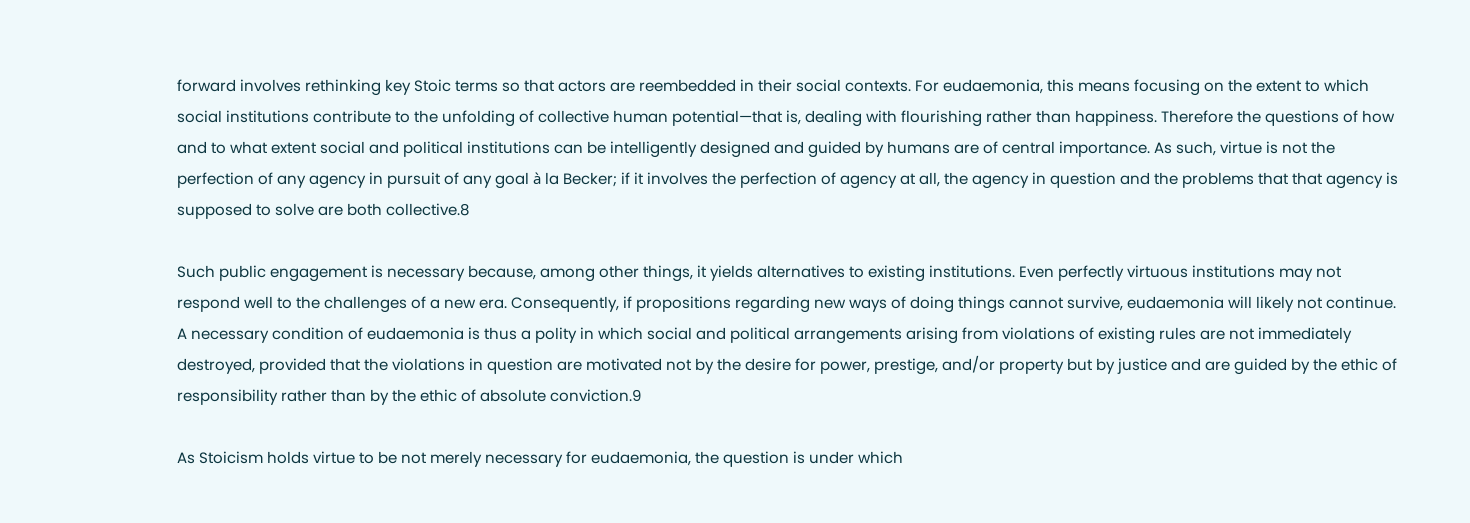forward involves rethinking key Stoic terms so that actors are reembedded in their social contexts. For eudaemonia, this means focusing on the extent to which social institutions contribute to the unfolding of collective human potential—that is, dealing with flourishing rather than happiness. Therefore the questions of how and to what extent social and political institutions can be intelligently designed and guided by humans are of central importance. As such, virtue is not the perfection of any agency in pursuit of any goal à la Becker; if it involves the perfection of agency at all, the agency in question and the problems that that agency is supposed to solve are both collective.8

Such public engagement is necessary because, among other things, it yields alternatives to existing institutions. Even perfectly virtuous institutions may not respond well to the challenges of a new era. Consequently, if propositions regarding new ways of doing things cannot survive, eudaemonia will likely not continue. A necessary condition of eudaemonia is thus a polity in which social and political arrangements arising from violations of existing rules are not immediately destroyed, provided that the violations in question are motivated not by the desire for power, prestige, and/or property but by justice and are guided by the ethic of responsibility rather than by the ethic of absolute conviction.9

As Stoicism holds virtue to be not merely necessary for eudaemonia, the question is under which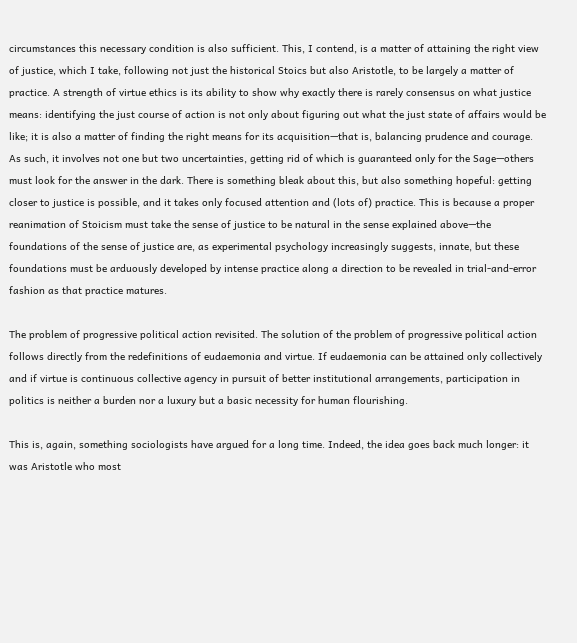circumstances this necessary condition is also sufficient. This, I contend, is a matter of attaining the right view of justice, which I take, following not just the historical Stoics but also Aristotle, to be largely a matter of practice. A strength of virtue ethics is its ability to show why exactly there is rarely consensus on what justice means: identifying the just course of action is not only about figuring out what the just state of affairs would be like; it is also a matter of finding the right means for its acquisition—that is, balancing prudence and courage. As such, it involves not one but two uncertainties, getting rid of which is guaranteed only for the Sage—others must look for the answer in the dark. There is something bleak about this, but also something hopeful: getting closer to justice is possible, and it takes only focused attention and (lots of) practice. This is because a proper reanimation of Stoicism must take the sense of justice to be natural in the sense explained above—the foundations of the sense of justice are, as experimental psychology increasingly suggests, innate, but these foundations must be arduously developed by intense practice along a direction to be revealed in trial-and-error fashion as that practice matures.

The problem of progressive political action revisited. The solution of the problem of progressive political action follows directly from the redefinitions of eudaemonia and virtue. If eudaemonia can be attained only collectively and if virtue is continuous collective agency in pursuit of better institutional arrangements, participation in politics is neither a burden nor a luxury but a basic necessity for human flourishing.

This is, again, something sociologists have argued for a long time. Indeed, the idea goes back much longer: it was Aristotle who most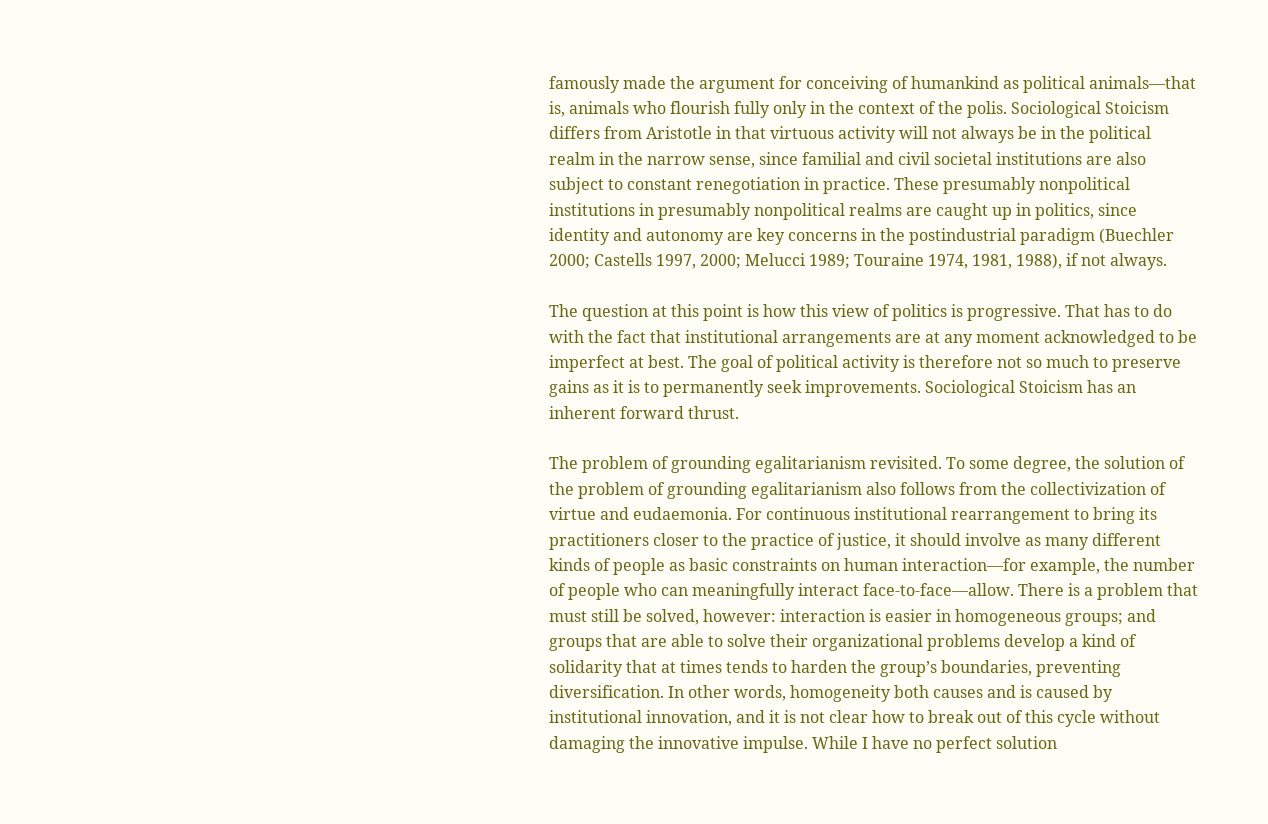famously made the argument for conceiving of humankind as political animals—that is, animals who flourish fully only in the context of the polis. Sociological Stoicism differs from Aristotle in that virtuous activity will not always be in the political realm in the narrow sense, since familial and civil societal institutions are also subject to constant renegotiation in practice. These presumably nonpolitical institutions in presumably nonpolitical realms are caught up in politics, since identity and autonomy are key concerns in the postindustrial paradigm (Buechler 2000; Castells 1997, 2000; Melucci 1989; Touraine 1974, 1981, 1988), if not always.

The question at this point is how this view of politics is progressive. That has to do with the fact that institutional arrangements are at any moment acknowledged to be imperfect at best. The goal of political activity is therefore not so much to preserve gains as it is to permanently seek improvements. Sociological Stoicism has an inherent forward thrust.

The problem of grounding egalitarianism revisited. To some degree, the solution of the problem of grounding egalitarianism also follows from the collectivization of virtue and eudaemonia. For continuous institutional rearrangement to bring its practitioners closer to the practice of justice, it should involve as many different kinds of people as basic constraints on human interaction—for example, the number of people who can meaningfully interact face-to-face—allow. There is a problem that must still be solved, however: interaction is easier in homogeneous groups; and groups that are able to solve their organizational problems develop a kind of solidarity that at times tends to harden the group’s boundaries, preventing diversification. In other words, homogeneity both causes and is caused by institutional innovation, and it is not clear how to break out of this cycle without damaging the innovative impulse. While I have no perfect solution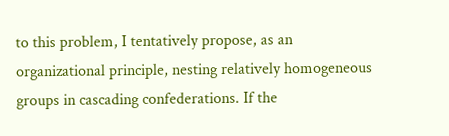to this problem, I tentatively propose, as an organizational principle, nesting relatively homogeneous groups in cascading confederations. If the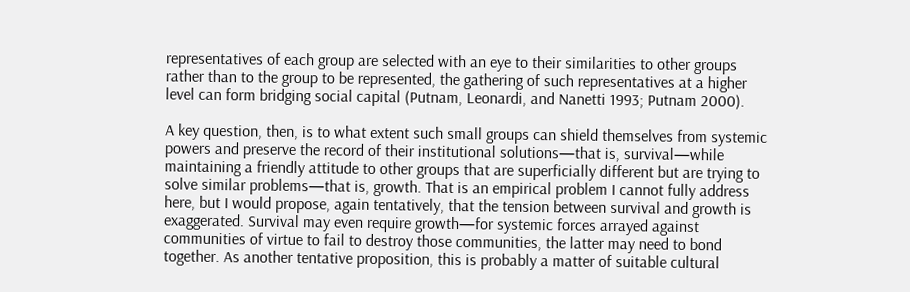representatives of each group are selected with an eye to their similarities to other groups rather than to the group to be represented, the gathering of such representatives at a higher level can form bridging social capital (Putnam, Leonardi, and Nanetti 1993; Putnam 2000).

A key question, then, is to what extent such small groups can shield themselves from systemic powers and preserve the record of their institutional solutions—that is, survival—while maintaining a friendly attitude to other groups that are superficially different but are trying to solve similar problems—that is, growth. That is an empirical problem I cannot fully address here, but I would propose, again tentatively, that the tension between survival and growth is exaggerated. Survival may even require growth—for systemic forces arrayed against communities of virtue to fail to destroy those communities, the latter may need to bond together. As another tentative proposition, this is probably a matter of suitable cultural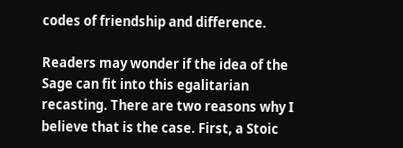codes of friendship and difference.

Readers may wonder if the idea of the Sage can fit into this egalitarian recasting. There are two reasons why I believe that is the case. First, a Stoic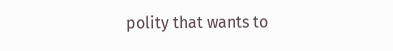polity that wants to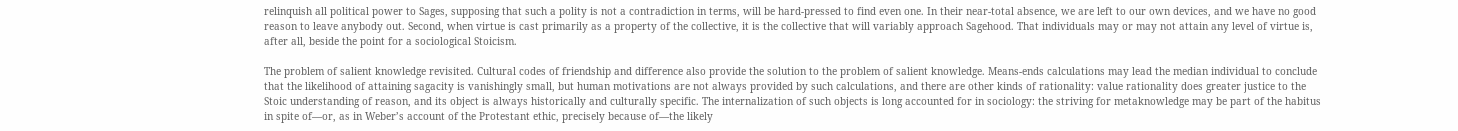relinquish all political power to Sages, supposing that such a polity is not a contradiction in terms, will be hard-pressed to find even one. In their near-total absence, we are left to our own devices, and we have no good reason to leave anybody out. Second, when virtue is cast primarily as a property of the collective, it is the collective that will variably approach Sagehood. That individuals may or may not attain any level of virtue is, after all, beside the point for a sociological Stoicism.

The problem of salient knowledge revisited. Cultural codes of friendship and difference also provide the solution to the problem of salient knowledge. Means-ends calculations may lead the median individual to conclude that the likelihood of attaining sagacity is vanishingly small, but human motivations are not always provided by such calculations, and there are other kinds of rationality: value rationality does greater justice to the Stoic understanding of reason, and its object is always historically and culturally specific. The internalization of such objects is long accounted for in sociology: the striving for metaknowledge may be part of the habitus in spite of—or, as in Weber’s account of the Protestant ethic, precisely because of—the likely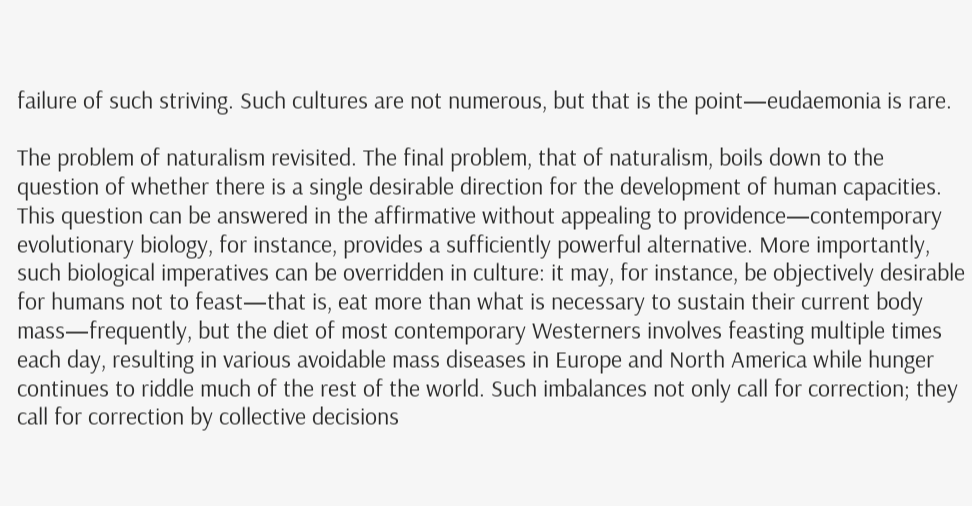failure of such striving. Such cultures are not numerous, but that is the point—eudaemonia is rare.

The problem of naturalism revisited. The final problem, that of naturalism, boils down to the question of whether there is a single desirable direction for the development of human capacities. This question can be answered in the affirmative without appealing to providence—contemporary evolutionary biology, for instance, provides a sufficiently powerful alternative. More importantly, such biological imperatives can be overridden in culture: it may, for instance, be objectively desirable for humans not to feast—that is, eat more than what is necessary to sustain their current body mass—frequently, but the diet of most contemporary Westerners involves feasting multiple times each day, resulting in various avoidable mass diseases in Europe and North America while hunger continues to riddle much of the rest of the world. Such imbalances not only call for correction; they call for correction by collective decisions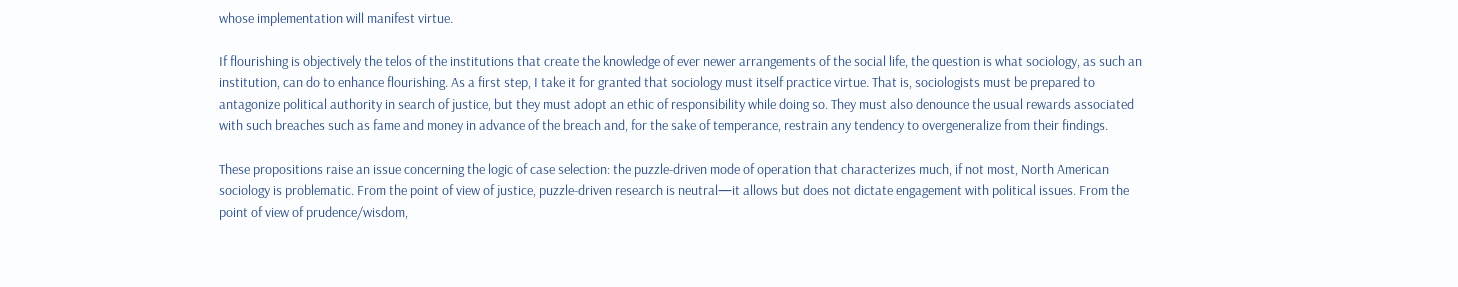whose implementation will manifest virtue.

If flourishing is objectively the telos of the institutions that create the knowledge of ever newer arrangements of the social life, the question is what sociology, as such an institution, can do to enhance flourishing. As a first step, I take it for granted that sociology must itself practice virtue. That is, sociologists must be prepared to antagonize political authority in search of justice, but they must adopt an ethic of responsibility while doing so. They must also denounce the usual rewards associated with such breaches such as fame and money in advance of the breach and, for the sake of temperance, restrain any tendency to overgeneralize from their findings.

These propositions raise an issue concerning the logic of case selection: the puzzle-driven mode of operation that characterizes much, if not most, North American sociology is problematic. From the point of view of justice, puzzle-driven research is neutral—it allows but does not dictate engagement with political issues. From the point of view of prudence/wisdom,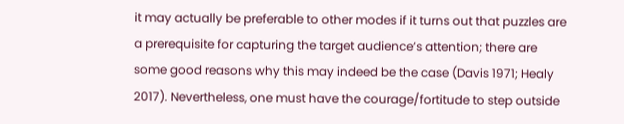it may actually be preferable to other modes if it turns out that puzzles are a prerequisite for capturing the target audience’s attention; there are some good reasons why this may indeed be the case (Davis 1971; Healy 2017). Nevertheless, one must have the courage/fortitude to step outside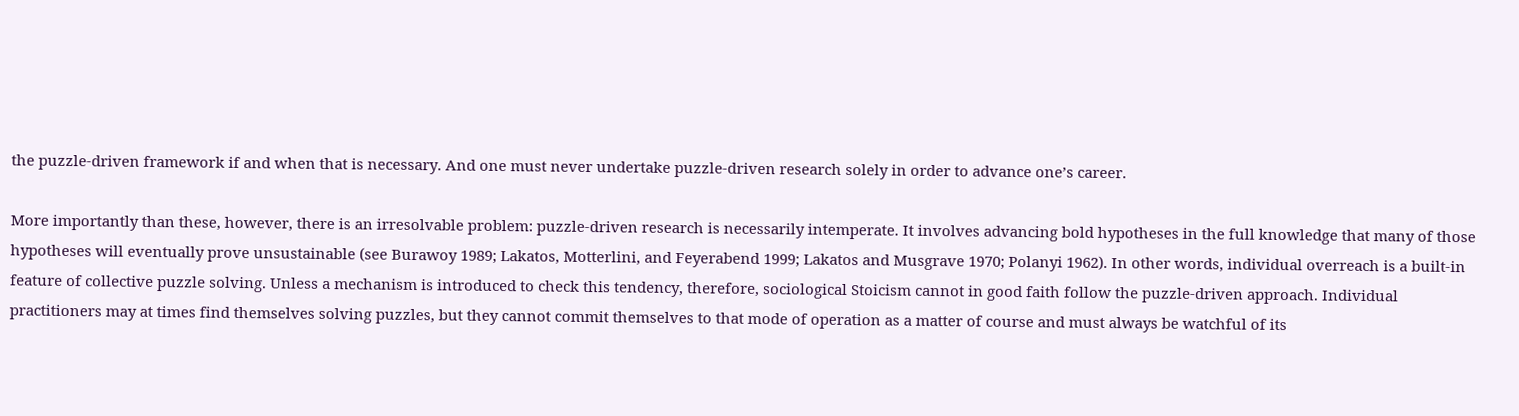the puzzle-driven framework if and when that is necessary. And one must never undertake puzzle-driven research solely in order to advance one’s career.

More importantly than these, however, there is an irresolvable problem: puzzle-driven research is necessarily intemperate. It involves advancing bold hypotheses in the full knowledge that many of those hypotheses will eventually prove unsustainable (see Burawoy 1989; Lakatos, Motterlini, and Feyerabend 1999; Lakatos and Musgrave 1970; Polanyi 1962). In other words, individual overreach is a built-in feature of collective puzzle solving. Unless a mechanism is introduced to check this tendency, therefore, sociological Stoicism cannot in good faith follow the puzzle-driven approach. Individual practitioners may at times find themselves solving puzzles, but they cannot commit themselves to that mode of operation as a matter of course and must always be watchful of its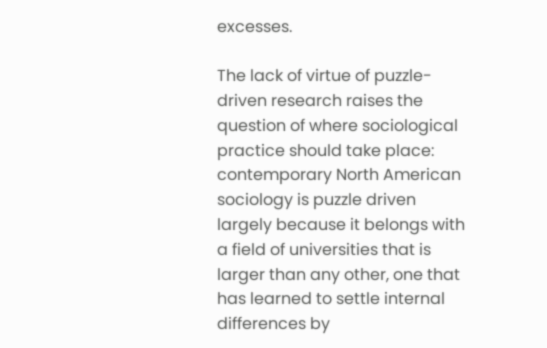excesses.

The lack of virtue of puzzle-driven research raises the question of where sociological practice should take place: contemporary North American sociology is puzzle driven largely because it belongs with a field of universities that is larger than any other, one that has learned to settle internal differences by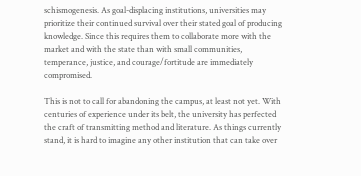schismogenesis. As goal-displacing institutions, universities may prioritize their continued survival over their stated goal of producing knowledge. Since this requires them to collaborate more with the market and with the state than with small communities, temperance, justice, and courage/fortitude are immediately compromised.

This is not to call for abandoning the campus, at least not yet. With centuries of experience under its belt, the university has perfected the craft of transmitting method and literature. As things currently stand, it is hard to imagine any other institution that can take over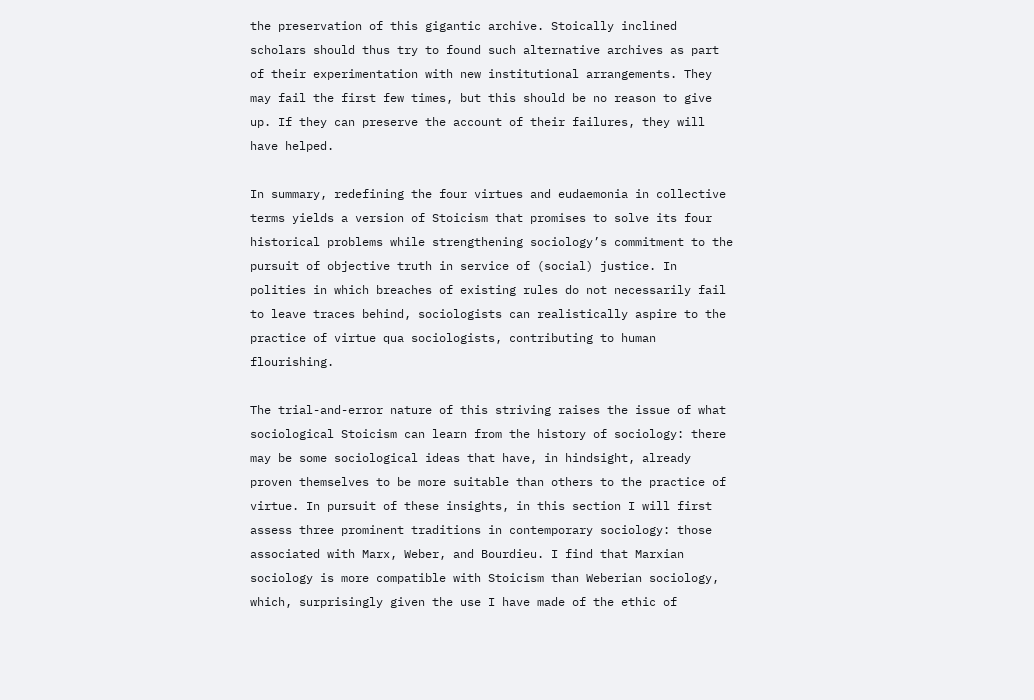the preservation of this gigantic archive. Stoically inclined scholars should thus try to found such alternative archives as part of their experimentation with new institutional arrangements. They may fail the first few times, but this should be no reason to give up. If they can preserve the account of their failures, they will have helped.

In summary, redefining the four virtues and eudaemonia in collective terms yields a version of Stoicism that promises to solve its four historical problems while strengthening sociology’s commitment to the pursuit of objective truth in service of (social) justice. In polities in which breaches of existing rules do not necessarily fail to leave traces behind, sociologists can realistically aspire to the practice of virtue qua sociologists, contributing to human flourishing.

The trial-and-error nature of this striving raises the issue of what sociological Stoicism can learn from the history of sociology: there may be some sociological ideas that have, in hindsight, already proven themselves to be more suitable than others to the practice of virtue. In pursuit of these insights, in this section I will first assess three prominent traditions in contemporary sociology: those associated with Marx, Weber, and Bourdieu. I find that Marxian sociology is more compatible with Stoicism than Weberian sociology, which, surprisingly given the use I have made of the ethic of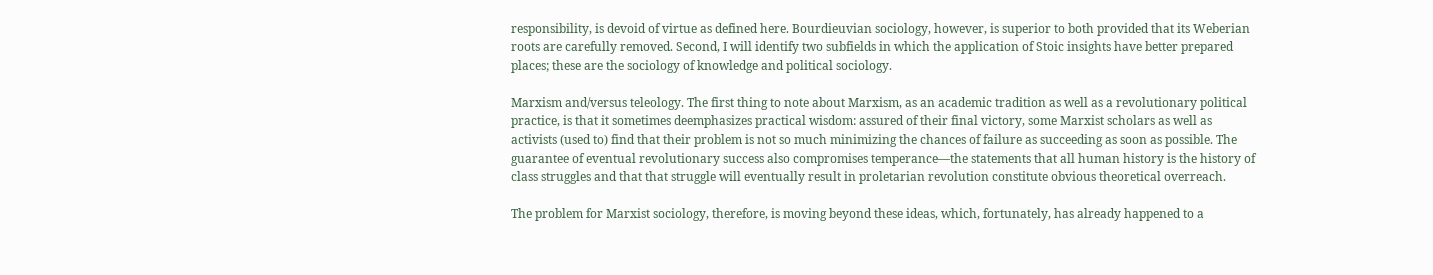responsibility, is devoid of virtue as defined here. Bourdieuvian sociology, however, is superior to both provided that its Weberian roots are carefully removed. Second, I will identify two subfields in which the application of Stoic insights have better prepared places; these are the sociology of knowledge and political sociology.

Marxism and/versus teleology. The first thing to note about Marxism, as an academic tradition as well as a revolutionary political practice, is that it sometimes deemphasizes practical wisdom: assured of their final victory, some Marxist scholars as well as activists (used to) find that their problem is not so much minimizing the chances of failure as succeeding as soon as possible. The guarantee of eventual revolutionary success also compromises temperance—the statements that all human history is the history of class struggles and that that struggle will eventually result in proletarian revolution constitute obvious theoretical overreach.

The problem for Marxist sociology, therefore, is moving beyond these ideas, which, fortunately, has already happened to a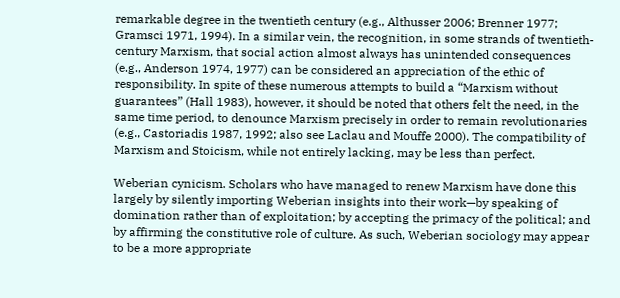remarkable degree in the twentieth century (e.g., Althusser 2006; Brenner 1977; Gramsci 1971, 1994). In a similar vein, the recognition, in some strands of twentieth-century Marxism, that social action almost always has unintended consequences (e.g., Anderson 1974, 1977) can be considered an appreciation of the ethic of responsibility. In spite of these numerous attempts to build a “Marxism without guarantees” (Hall 1983), however, it should be noted that others felt the need, in the same time period, to denounce Marxism precisely in order to remain revolutionaries (e.g., Castoriadis 1987, 1992; also see Laclau and Mouffe 2000). The compatibility of Marxism and Stoicism, while not entirely lacking, may be less than perfect.

Weberian cynicism. Scholars who have managed to renew Marxism have done this largely by silently importing Weberian insights into their work—by speaking of domination rather than of exploitation; by accepting the primacy of the political; and by affirming the constitutive role of culture. As such, Weberian sociology may appear to be a more appropriate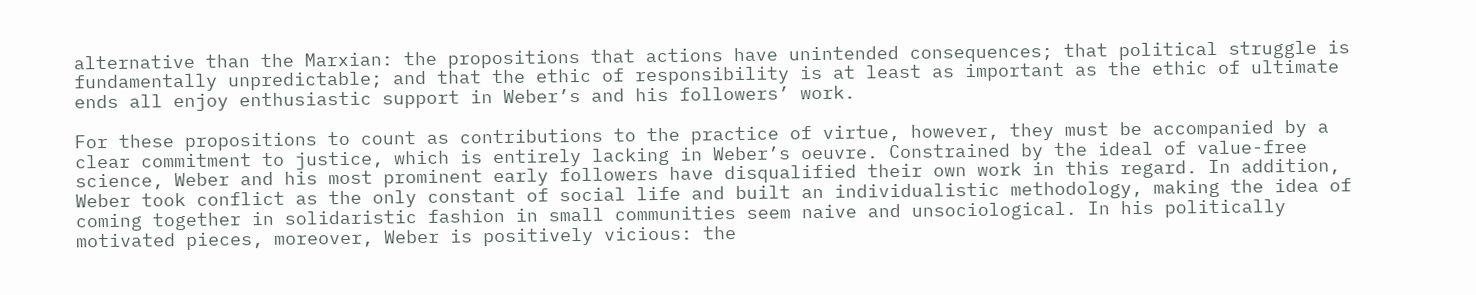alternative than the Marxian: the propositions that actions have unintended consequences; that political struggle is fundamentally unpredictable; and that the ethic of responsibility is at least as important as the ethic of ultimate ends all enjoy enthusiastic support in Weber’s and his followers’ work.

For these propositions to count as contributions to the practice of virtue, however, they must be accompanied by a clear commitment to justice, which is entirely lacking in Weber’s oeuvre. Constrained by the ideal of value-free science, Weber and his most prominent early followers have disqualified their own work in this regard. In addition, Weber took conflict as the only constant of social life and built an individualistic methodology, making the idea of coming together in solidaristic fashion in small communities seem naive and unsociological. In his politically motivated pieces, moreover, Weber is positively vicious: the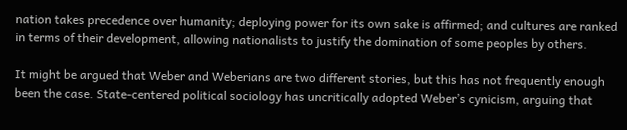nation takes precedence over humanity; deploying power for its own sake is affirmed; and cultures are ranked in terms of their development, allowing nationalists to justify the domination of some peoples by others.

It might be argued that Weber and Weberians are two different stories, but this has not frequently enough been the case. State-centered political sociology has uncritically adopted Weber’s cynicism, arguing that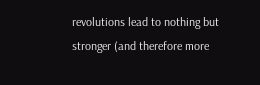revolutions lead to nothing but stronger (and therefore more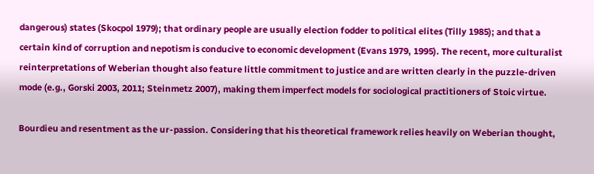dangerous) states (Skocpol 1979); that ordinary people are usually election fodder to political elites (Tilly 1985); and that a certain kind of corruption and nepotism is conducive to economic development (Evans 1979, 1995). The recent, more culturalist reinterpretations of Weberian thought also feature little commitment to justice and are written clearly in the puzzle-driven mode (e.g., Gorski 2003, 2011; Steinmetz 2007), making them imperfect models for sociological practitioners of Stoic virtue.

Bourdieu and resentment as the ur-passion. Considering that his theoretical framework relies heavily on Weberian thought,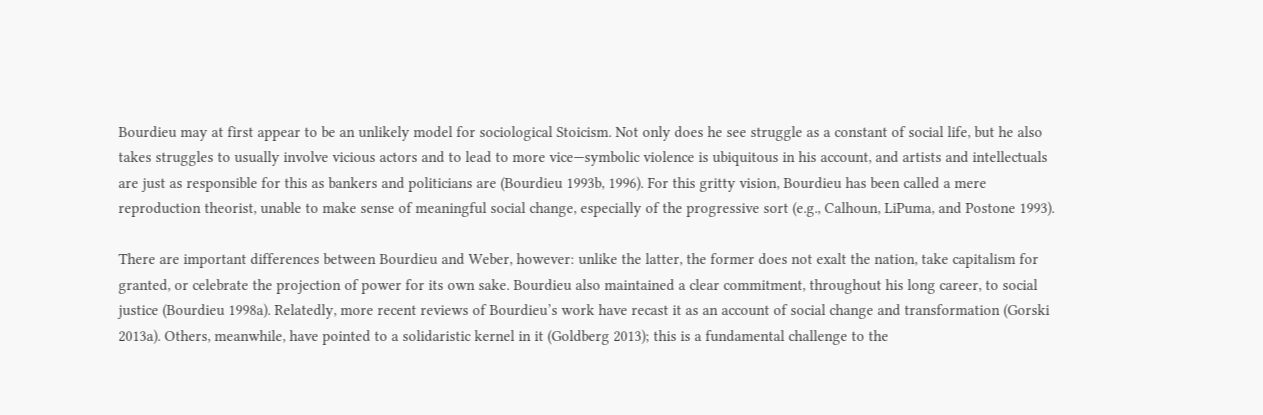Bourdieu may at first appear to be an unlikely model for sociological Stoicism. Not only does he see struggle as a constant of social life, but he also takes struggles to usually involve vicious actors and to lead to more vice—symbolic violence is ubiquitous in his account, and artists and intellectuals are just as responsible for this as bankers and politicians are (Bourdieu 1993b, 1996). For this gritty vision, Bourdieu has been called a mere reproduction theorist, unable to make sense of meaningful social change, especially of the progressive sort (e.g., Calhoun, LiPuma, and Postone 1993).

There are important differences between Bourdieu and Weber, however: unlike the latter, the former does not exalt the nation, take capitalism for granted, or celebrate the projection of power for its own sake. Bourdieu also maintained a clear commitment, throughout his long career, to social justice (Bourdieu 1998a). Relatedly, more recent reviews of Bourdieu’s work have recast it as an account of social change and transformation (Gorski 2013a). Others, meanwhile, have pointed to a solidaristic kernel in it (Goldberg 2013); this is a fundamental challenge to the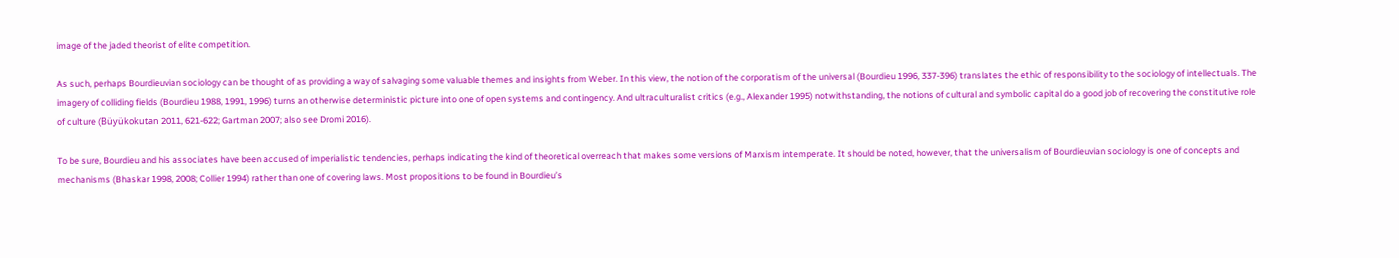image of the jaded theorist of elite competition.

As such, perhaps Bourdieuvian sociology can be thought of as providing a way of salvaging some valuable themes and insights from Weber. In this view, the notion of the corporatism of the universal (Bourdieu 1996, 337-396) translates the ethic of responsibility to the sociology of intellectuals. The imagery of colliding fields (Bourdieu 1988, 1991, 1996) turns an otherwise deterministic picture into one of open systems and contingency. And ultraculturalist critics (e.g., Alexander 1995) notwithstanding, the notions of cultural and symbolic capital do a good job of recovering the constitutive role of culture (Büyükokutan 2011, 621-622; Gartman 2007; also see Dromi 2016).

To be sure, Bourdieu and his associates have been accused of imperialistic tendencies, perhaps indicating the kind of theoretical overreach that makes some versions of Marxism intemperate. It should be noted, however, that the universalism of Bourdieuvian sociology is one of concepts and mechanisms (Bhaskar 1998, 2008; Collier 1994) rather than one of covering laws. Most propositions to be found in Bourdieu’s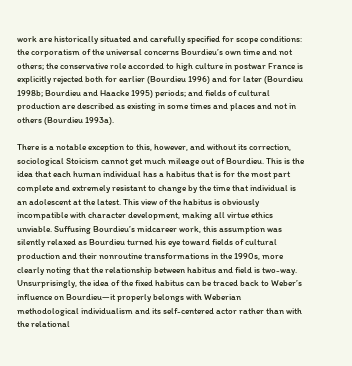work are historically situated and carefully specified for scope conditions: the corporatism of the universal concerns Bourdieu’s own time and not others; the conservative role accorded to high culture in postwar France is explicitly rejected both for earlier (Bourdieu 1996) and for later (Bourdieu 1998b; Bourdieu and Haacke 1995) periods; and fields of cultural production are described as existing in some times and places and not in others (Bourdieu 1993a).

There is a notable exception to this, however, and without its correction, sociological Stoicism cannot get much mileage out of Bourdieu. This is the idea that each human individual has a habitus that is for the most part complete and extremely resistant to change by the time that individual is an adolescent at the latest. This view of the habitus is obviously incompatible with character development, making all virtue ethics unviable. Suffusing Bourdieu’s midcareer work, this assumption was silently relaxed as Bourdieu turned his eye toward fields of cultural production and their nonroutine transformations in the 1990s, more clearly noting that the relationship between habitus and field is two-way. Unsurprisingly, the idea of the fixed habitus can be traced back to Weber’s influence on Bourdieu—it properly belongs with Weberian methodological individualism and its self-centered actor rather than with the relational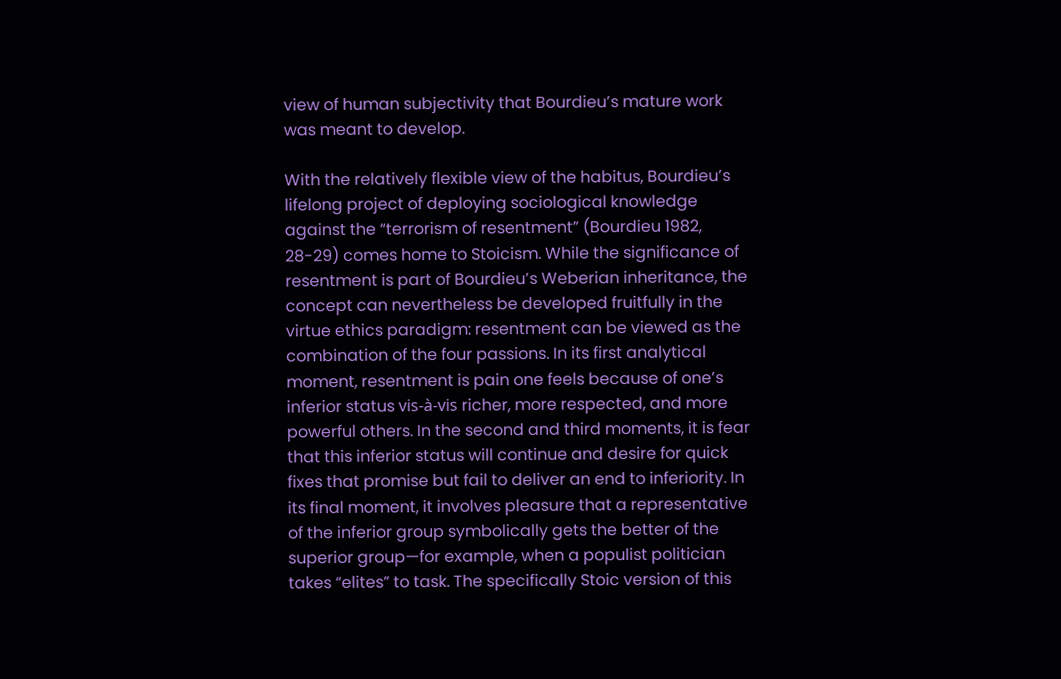view of human subjectivity that Bourdieu’s mature work was meant to develop.

With the relatively flexible view of the habitus, Bourdieu’s lifelong project of deploying sociological knowledge against the “terrorism of resentment” (Bourdieu 1982, 28-29) comes home to Stoicism. While the significance of resentment is part of Bourdieu’s Weberian inheritance, the concept can nevertheless be developed fruitfully in the virtue ethics paradigm: resentment can be viewed as the combination of the four passions. In its first analytical moment, resentment is pain one feels because of one’s inferior status vis-à-vis richer, more respected, and more powerful others. In the second and third moments, it is fear that this inferior status will continue and desire for quick fixes that promise but fail to deliver an end to inferiority. In its final moment, it involves pleasure that a representative of the inferior group symbolically gets the better of the superior group—for example, when a populist politician takes “elites” to task. The specifically Stoic version of this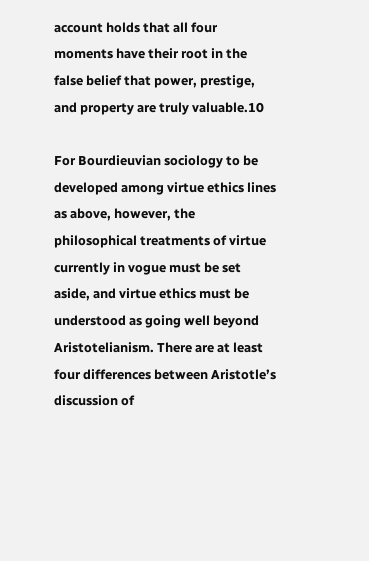account holds that all four moments have their root in the false belief that power, prestige, and property are truly valuable.10

For Bourdieuvian sociology to be developed among virtue ethics lines as above, however, the philosophical treatments of virtue currently in vogue must be set aside, and virtue ethics must be understood as going well beyond Aristotelianism. There are at least four differences between Aristotle’s discussion of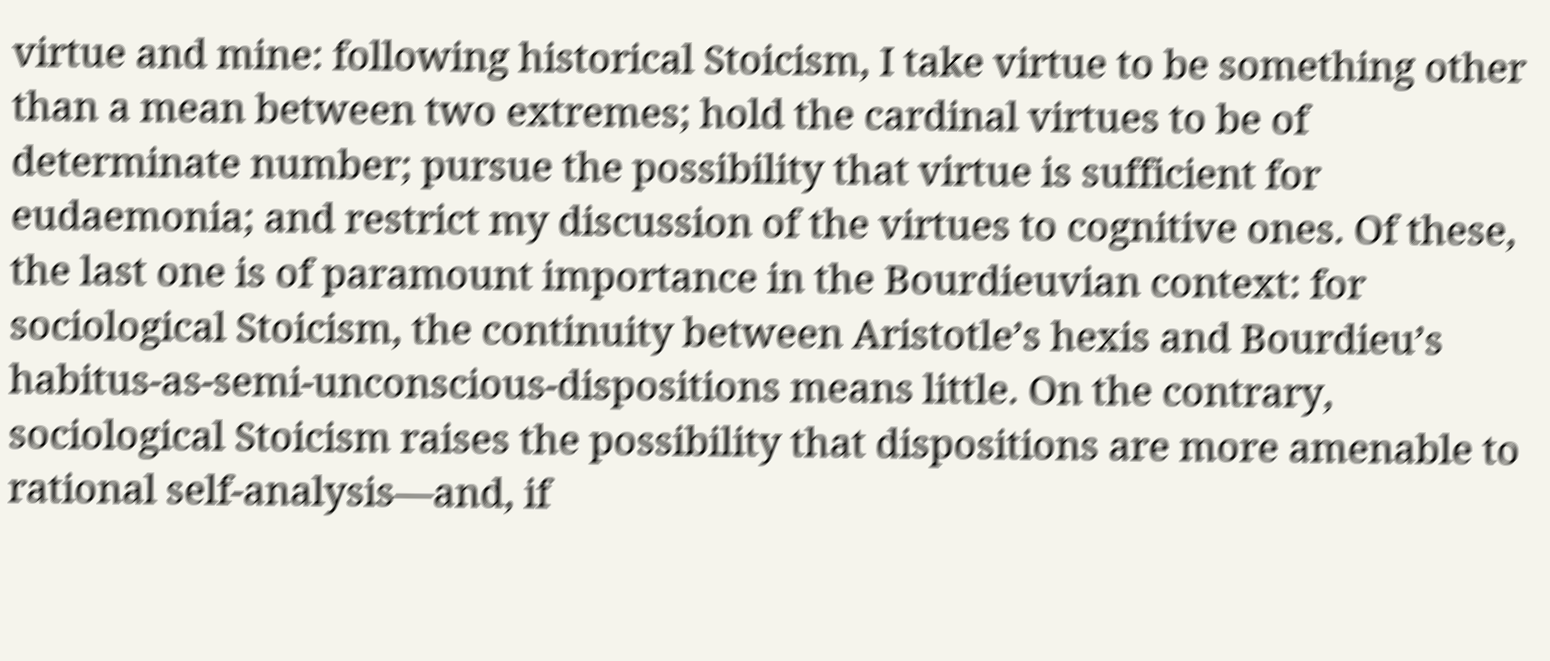virtue and mine: following historical Stoicism, I take virtue to be something other than a mean between two extremes; hold the cardinal virtues to be of determinate number; pursue the possibility that virtue is sufficient for eudaemonia; and restrict my discussion of the virtues to cognitive ones. Of these, the last one is of paramount importance in the Bourdieuvian context: for sociological Stoicism, the continuity between Aristotle’s hexis and Bourdieu’s habitus-as-semi-unconscious-dispositions means little. On the contrary, sociological Stoicism raises the possibility that dispositions are more amenable to rational self-analysis—and, if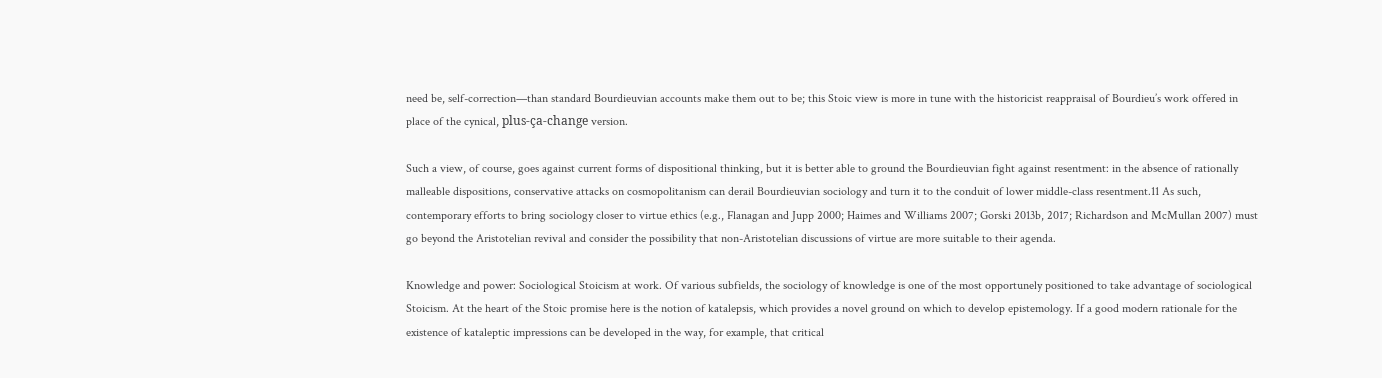need be, self-correction—than standard Bourdieuvian accounts make them out to be; this Stoic view is more in tune with the historicist reappraisal of Bourdieu’s work offered in place of the cynical, plus-ça-change version.

Such a view, of course, goes against current forms of dispositional thinking, but it is better able to ground the Bourdieuvian fight against resentment: in the absence of rationally malleable dispositions, conservative attacks on cosmopolitanism can derail Bourdieuvian sociology and turn it to the conduit of lower middle-class resentment.11 As such, contemporary efforts to bring sociology closer to virtue ethics (e.g., Flanagan and Jupp 2000; Haimes and Williams 2007; Gorski 2013b, 2017; Richardson and McMullan 2007) must go beyond the Aristotelian revival and consider the possibility that non-Aristotelian discussions of virtue are more suitable to their agenda.

Knowledge and power: Sociological Stoicism at work. Of various subfields, the sociology of knowledge is one of the most opportunely positioned to take advantage of sociological Stoicism. At the heart of the Stoic promise here is the notion of katalepsis, which provides a novel ground on which to develop epistemology. If a good modern rationale for the existence of kataleptic impressions can be developed in the way, for example, that critical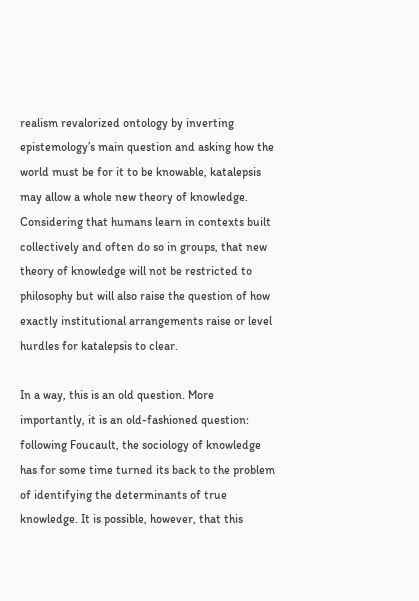realism revalorized ontology by inverting epistemology’s main question and asking how the world must be for it to be knowable, katalepsis may allow a whole new theory of knowledge. Considering that humans learn in contexts built collectively and often do so in groups, that new theory of knowledge will not be restricted to philosophy but will also raise the question of how exactly institutional arrangements raise or level hurdles for katalepsis to clear.

In a way, this is an old question. More importantly, it is an old-fashioned question: following Foucault, the sociology of knowledge has for some time turned its back to the problem of identifying the determinants of true knowledge. It is possible, however, that this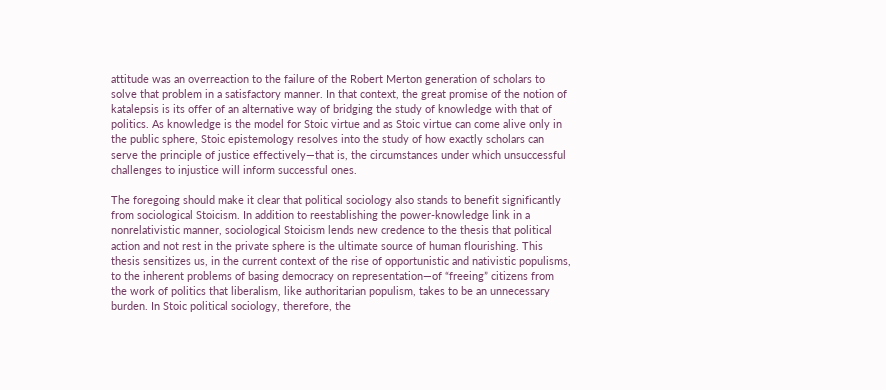attitude was an overreaction to the failure of the Robert Merton generation of scholars to solve that problem in a satisfactory manner. In that context, the great promise of the notion of katalepsis is its offer of an alternative way of bridging the study of knowledge with that of politics. As knowledge is the model for Stoic virtue and as Stoic virtue can come alive only in the public sphere, Stoic epistemology resolves into the study of how exactly scholars can serve the principle of justice effectively—that is, the circumstances under which unsuccessful challenges to injustice will inform successful ones.

The foregoing should make it clear that political sociology also stands to benefit significantly from sociological Stoicism. In addition to reestablishing the power-knowledge link in a nonrelativistic manner, sociological Stoicism lends new credence to the thesis that political action and not rest in the private sphere is the ultimate source of human flourishing. This thesis sensitizes us, in the current context of the rise of opportunistic and nativistic populisms, to the inherent problems of basing democracy on representation—of “freeing” citizens from the work of politics that liberalism, like authoritarian populism, takes to be an unnecessary burden. In Stoic political sociology, therefore, the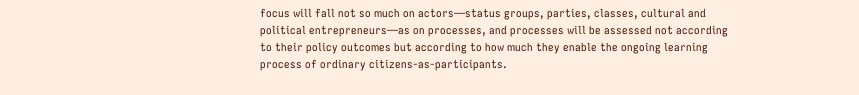focus will fall not so much on actors—status groups, parties, classes, cultural and political entrepreneurs—as on processes, and processes will be assessed not according to their policy outcomes but according to how much they enable the ongoing learning process of ordinary citizens-as-participants.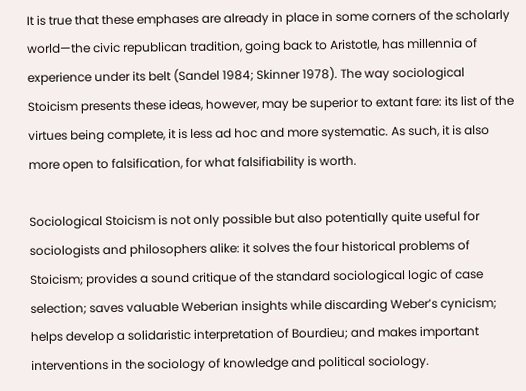It is true that these emphases are already in place in some corners of the scholarly world—the civic republican tradition, going back to Aristotle, has millennia of experience under its belt (Sandel 1984; Skinner 1978). The way sociological Stoicism presents these ideas, however, may be superior to extant fare: its list of the virtues being complete, it is less ad hoc and more systematic. As such, it is also more open to falsification, for what falsifiability is worth.

Sociological Stoicism is not only possible but also potentially quite useful for sociologists and philosophers alike: it solves the four historical problems of Stoicism; provides a sound critique of the standard sociological logic of case selection; saves valuable Weberian insights while discarding Weber’s cynicism; helps develop a solidaristic interpretation of Bourdieu; and makes important interventions in the sociology of knowledge and political sociology.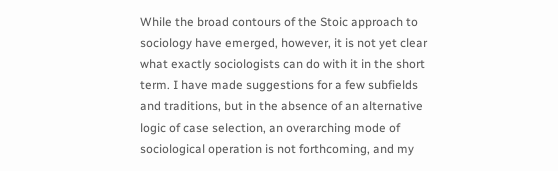While the broad contours of the Stoic approach to sociology have emerged, however, it is not yet clear what exactly sociologists can do with it in the short term. I have made suggestions for a few subfields and traditions, but in the absence of an alternative logic of case selection, an overarching mode of sociological operation is not forthcoming, and my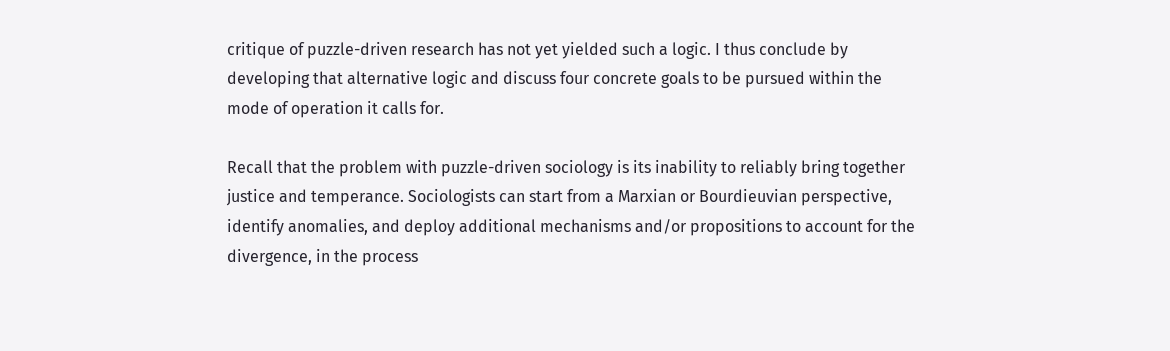critique of puzzle-driven research has not yet yielded such a logic. I thus conclude by developing that alternative logic and discuss four concrete goals to be pursued within the mode of operation it calls for.

Recall that the problem with puzzle-driven sociology is its inability to reliably bring together justice and temperance. Sociologists can start from a Marxian or Bourdieuvian perspective, identify anomalies, and deploy additional mechanisms and/or propositions to account for the divergence, in the process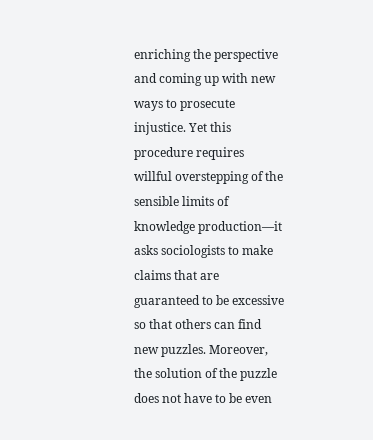enriching the perspective and coming up with new ways to prosecute injustice. Yet this procedure requires willful overstepping of the sensible limits of knowledge production—it asks sociologists to make claims that are guaranteed to be excessive so that others can find new puzzles. Moreover, the solution of the puzzle does not have to be even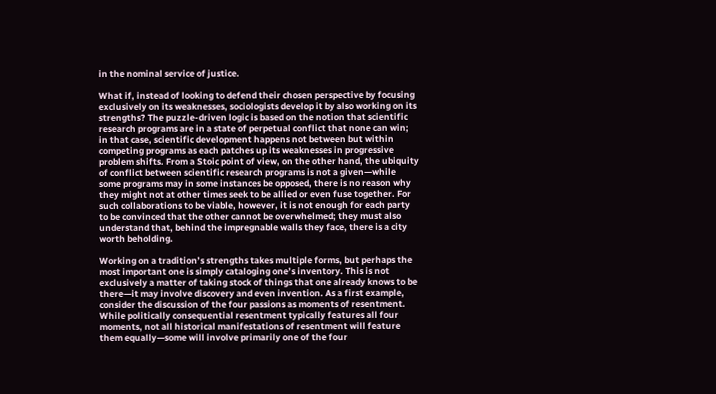in the nominal service of justice.

What if, instead of looking to defend their chosen perspective by focusing exclusively on its weaknesses, sociologists develop it by also working on its strengths? The puzzle-driven logic is based on the notion that scientific research programs are in a state of perpetual conflict that none can win; in that case, scientific development happens not between but within competing programs as each patches up its weaknesses in progressive problem shifts. From a Stoic point of view, on the other hand, the ubiquity of conflict between scientific research programs is not a given—while some programs may in some instances be opposed, there is no reason why they might not at other times seek to be allied or even fuse together. For such collaborations to be viable, however, it is not enough for each party to be convinced that the other cannot be overwhelmed; they must also understand that, behind the impregnable walls they face, there is a city worth beholding.

Working on a tradition’s strengths takes multiple forms, but perhaps the most important one is simply cataloging one’s inventory. This is not exclusively a matter of taking stock of things that one already knows to be there—it may involve discovery and even invention. As a first example, consider the discussion of the four passions as moments of resentment. While politically consequential resentment typically features all four moments, not all historical manifestations of resentment will feature them equally—some will involve primarily one of the four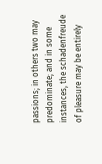passions; in others two may predominate; and in some instances, the schadenfreude of pleasure may be entirely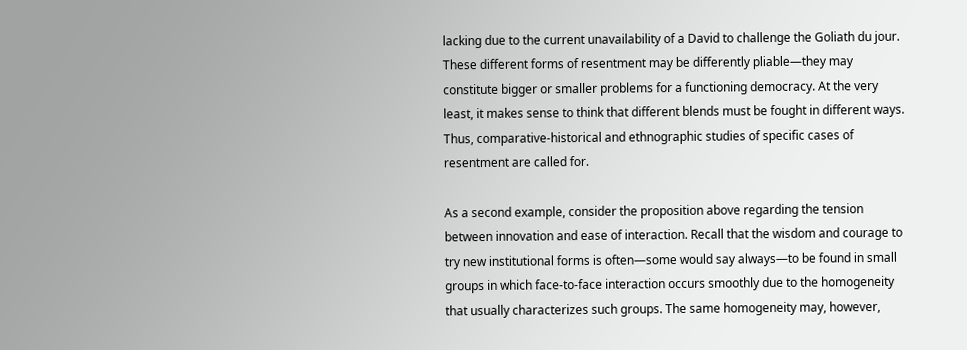lacking due to the current unavailability of a David to challenge the Goliath du jour. These different forms of resentment may be differently pliable—they may constitute bigger or smaller problems for a functioning democracy. At the very least, it makes sense to think that different blends must be fought in different ways. Thus, comparative-historical and ethnographic studies of specific cases of resentment are called for.

As a second example, consider the proposition above regarding the tension between innovation and ease of interaction. Recall that the wisdom and courage to try new institutional forms is often—some would say always—to be found in small groups in which face-to-face interaction occurs smoothly due to the homogeneity that usually characterizes such groups. The same homogeneity may, however,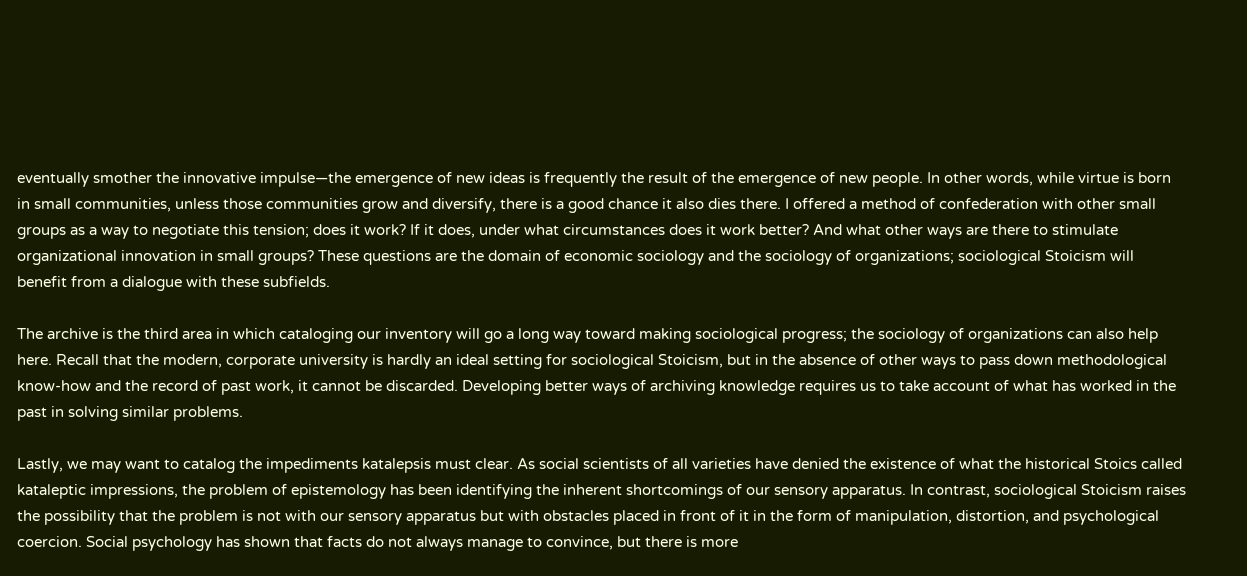eventually smother the innovative impulse—the emergence of new ideas is frequently the result of the emergence of new people. In other words, while virtue is born in small communities, unless those communities grow and diversify, there is a good chance it also dies there. I offered a method of confederation with other small groups as a way to negotiate this tension; does it work? If it does, under what circumstances does it work better? And what other ways are there to stimulate organizational innovation in small groups? These questions are the domain of economic sociology and the sociology of organizations; sociological Stoicism will benefit from a dialogue with these subfields.

The archive is the third area in which cataloging our inventory will go a long way toward making sociological progress; the sociology of organizations can also help here. Recall that the modern, corporate university is hardly an ideal setting for sociological Stoicism, but in the absence of other ways to pass down methodological know-how and the record of past work, it cannot be discarded. Developing better ways of archiving knowledge requires us to take account of what has worked in the past in solving similar problems.

Lastly, we may want to catalog the impediments katalepsis must clear. As social scientists of all varieties have denied the existence of what the historical Stoics called kataleptic impressions, the problem of epistemology has been identifying the inherent shortcomings of our sensory apparatus. In contrast, sociological Stoicism raises the possibility that the problem is not with our sensory apparatus but with obstacles placed in front of it in the form of manipulation, distortion, and psychological coercion. Social psychology has shown that facts do not always manage to convince, but there is more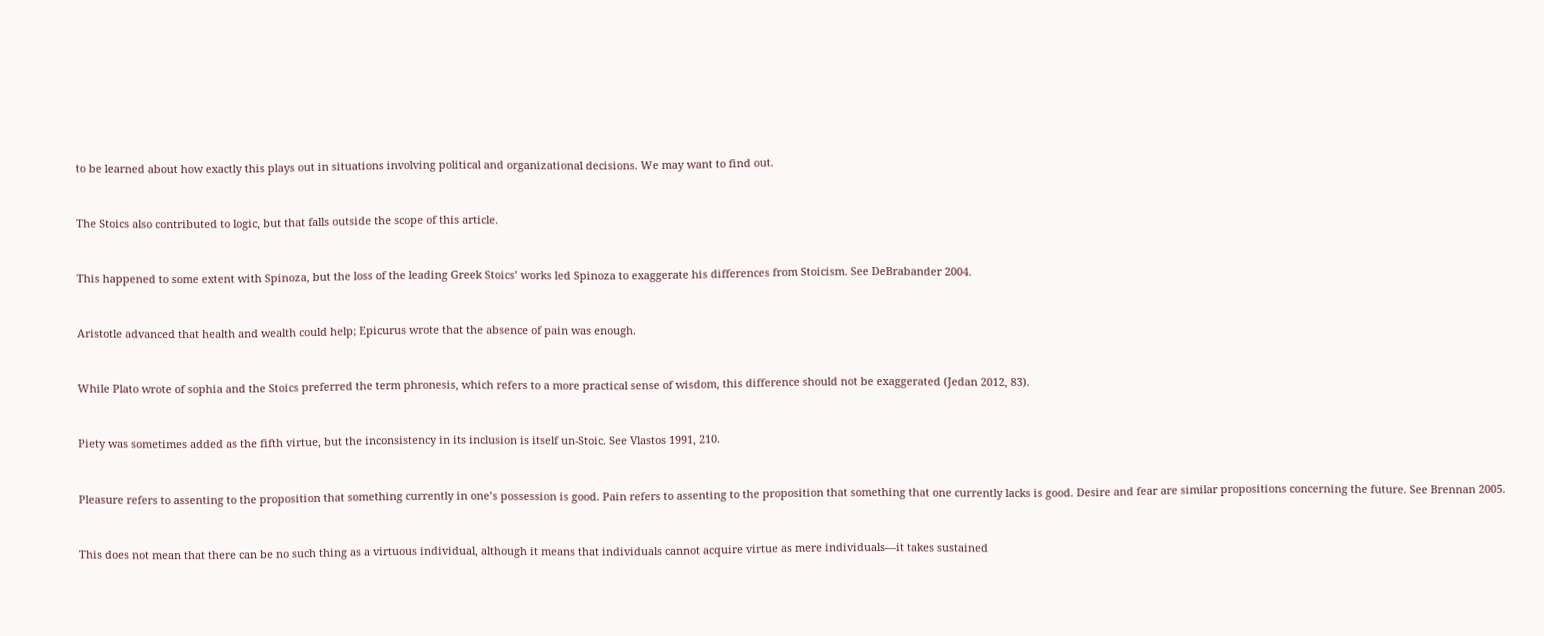to be learned about how exactly this plays out in situations involving political and organizational decisions. We may want to find out.


The Stoics also contributed to logic, but that falls outside the scope of this article.


This happened to some extent with Spinoza, but the loss of the leading Greek Stoics’ works led Spinoza to exaggerate his differences from Stoicism. See DeBrabander 2004.


Aristotle advanced that health and wealth could help; Epicurus wrote that the absence of pain was enough.


While Plato wrote of sophia and the Stoics preferred the term phronesis, which refers to a more practical sense of wisdom, this difference should not be exaggerated (Jedan 2012, 83).


Piety was sometimes added as the fifth virtue, but the inconsistency in its inclusion is itself un-Stoic. See Vlastos 1991, 210.


Pleasure refers to assenting to the proposition that something currently in one’s possession is good. Pain refers to assenting to the proposition that something that one currently lacks is good. Desire and fear are similar propositions concerning the future. See Brennan 2005.


This does not mean that there can be no such thing as a virtuous individual, although it means that individuals cannot acquire virtue as mere individuals—it takes sustained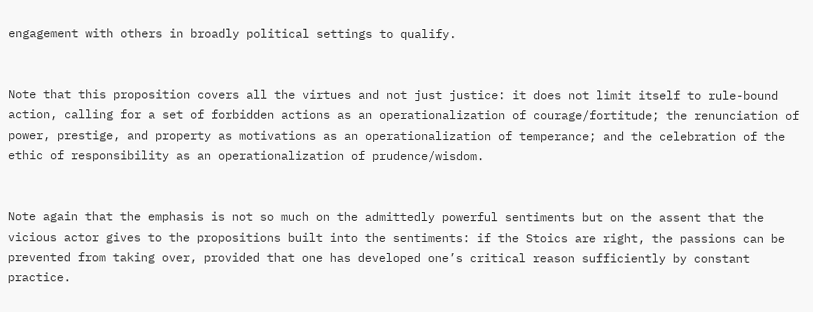engagement with others in broadly political settings to qualify.


Note that this proposition covers all the virtues and not just justice: it does not limit itself to rule-bound action, calling for a set of forbidden actions as an operationalization of courage/fortitude; the renunciation of power, prestige, and property as motivations as an operationalization of temperance; and the celebration of the ethic of responsibility as an operationalization of prudence/wisdom.


Note again that the emphasis is not so much on the admittedly powerful sentiments but on the assent that the vicious actor gives to the propositions built into the sentiments: if the Stoics are right, the passions can be prevented from taking over, provided that one has developed one’s critical reason sufficiently by constant practice.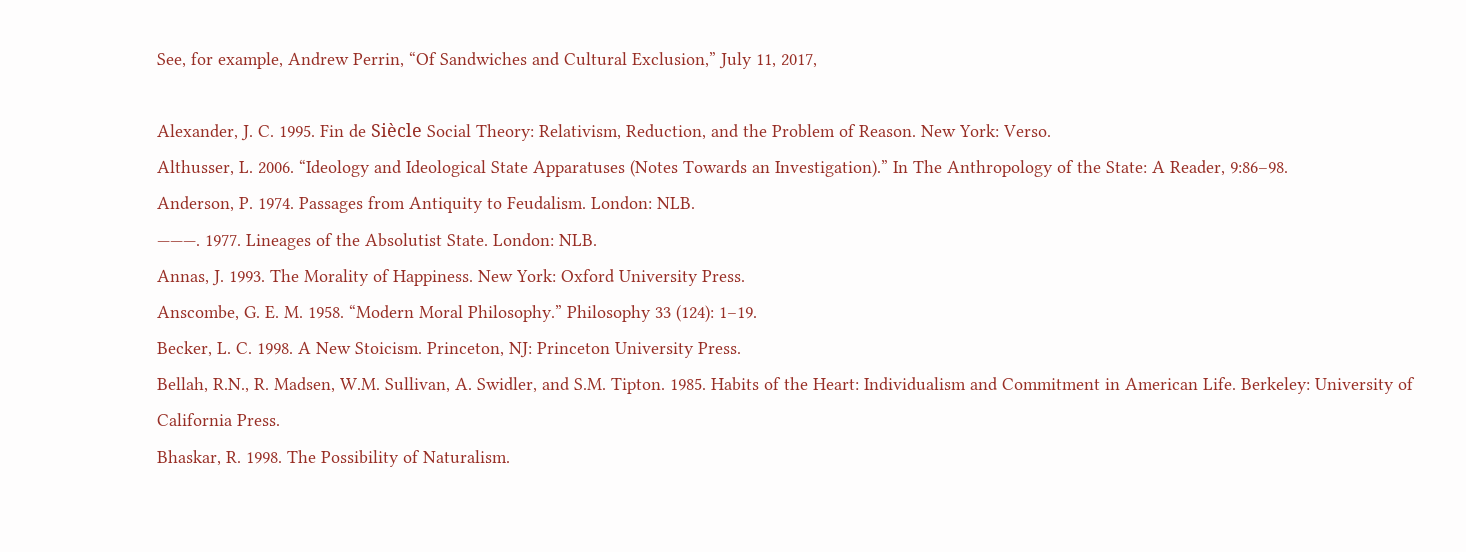See, for example, Andrew Perrin, “Of Sandwiches and Cultural Exclusion,” July 11, 2017,

Alexander, J. C. 1995. Fin de Siècle Social Theory: Relativism, Reduction, and the Problem of Reason. New York: Verso.
Althusser, L. 2006. “Ideology and Ideological State Apparatuses (Notes Towards an Investigation).” In The Anthropology of the State: A Reader, 9:86–98.
Anderson, P. 1974. Passages from Antiquity to Feudalism. London: NLB.
———. 1977. Lineages of the Absolutist State. London: NLB.
Annas, J. 1993. The Morality of Happiness. New York: Oxford University Press.
Anscombe, G. E. M. 1958. “Modern Moral Philosophy.” Philosophy 33 (124): 1–19.
Becker, L. C. 1998. A New Stoicism. Princeton, NJ: Princeton University Press.
Bellah, R.N., R. Madsen, W.M. Sullivan, A. Swidler, and S.M. Tipton. 1985. Habits of the Heart: Individualism and Commitment in American Life. Berkeley: University of California Press.
Bhaskar, R. 1998. The Possibility of Naturalism.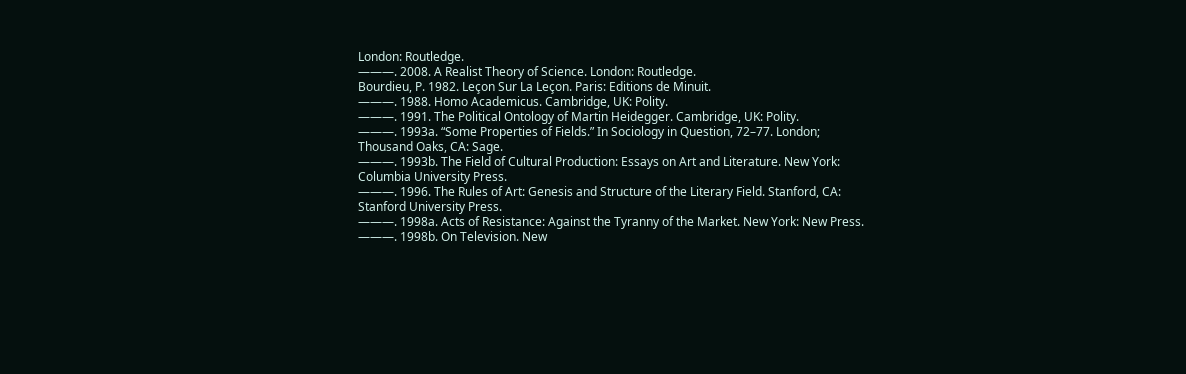London: Routledge.
———. 2008. A Realist Theory of Science. London: Routledge.
Bourdieu, P. 1982. Leçon Sur La Leçon. Paris: Editions de Minuit.
———. 1988. Homo Academicus. Cambridge, UK: Polity.
———. 1991. The Political Ontology of Martin Heidegger. Cambridge, UK: Polity.
———. 1993a. “Some Properties of Fields.” In Sociology in Question, 72–77. London; Thousand Oaks, CA: Sage.
———. 1993b. The Field of Cultural Production: Essays on Art and Literature. New York: Columbia University Press.
———. 1996. The Rules of Art: Genesis and Structure of the Literary Field. Stanford, CA: Stanford University Press.
———. 1998a. Acts of Resistance: Against the Tyranny of the Market. New York: New Press.
———. 1998b. On Television. New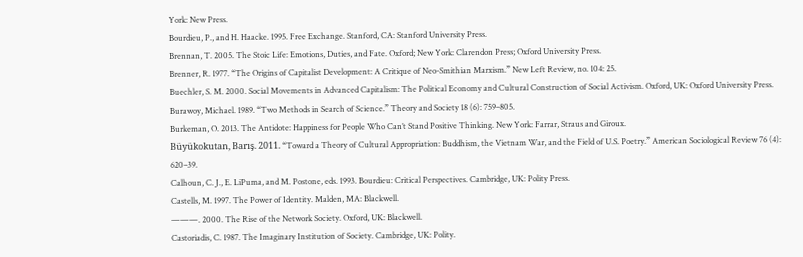York: New Press.
Bourdieu, P., and H. Haacke. 1995. Free Exchange. Stanford, CA: Stanford University Press.
Brennan, T. 2005. The Stoic Life: Emotions, Duties, and Fate. Oxford; New York: Clarendon Press; Oxford University Press.
Brenner, R. 1977. “The Origins of Capitalist Development: A Critique of Neo-Smithian Marxism.” New Left Review, no. 104: 25.
Buechler, S. M. 2000. Social Movements in Advanced Capitalism: The Political Economy and Cultural Construction of Social Activism. Oxford, UK: Oxford University Press.
Burawoy, Michael. 1989. “Two Methods in Search of Science.” Theory and Society 18 (6): 759–805.
Burkeman, O. 2013. The Antidote: Happiness for People Who Can’t Stand Positive Thinking. New York: Farrar, Straus and Giroux.
Büyükokutan, Barış. 2011. “Toward a Theory of Cultural Appropriation: Buddhism, the Vietnam War, and the Field of U.S. Poetry.” American Sociological Review 76 (4): 620–39.
Calhoun, C. J., E. LiPuma, and M. Postone, eds. 1993. Bourdieu: Critical Perspectives. Cambridge, UK: Polity Press.
Castells, M. 1997. The Power of Identity. Malden, MA: Blackwell.
———. 2000. The Rise of the Network Society. Oxford, UK: Blackwell.
Castoriadis, C. 1987. The Imaginary Institution of Society. Cambridge, UK: Polity.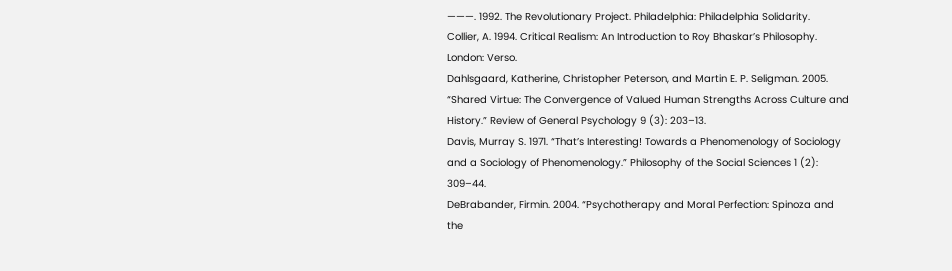———. 1992. The Revolutionary Project. Philadelphia: Philadelphia Solidarity.
Collier, A. 1994. Critical Realism: An Introduction to Roy Bhaskar’s Philosophy. London: Verso.
Dahlsgaard, Katherine, Christopher Peterson, and Martin E. P. Seligman. 2005. “Shared Virtue: The Convergence of Valued Human Strengths Across Culture and History.” Review of General Psychology 9 (3): 203–13.
Davis, Murray S. 1971. “That’s Interesting! Towards a Phenomenology of Sociology and a Sociology of Phenomenology.” Philosophy of the Social Sciences 1 (2): 309–44.
DeBrabander, Firmin. 2004. “Psychotherapy and Moral Perfection: Spinoza and the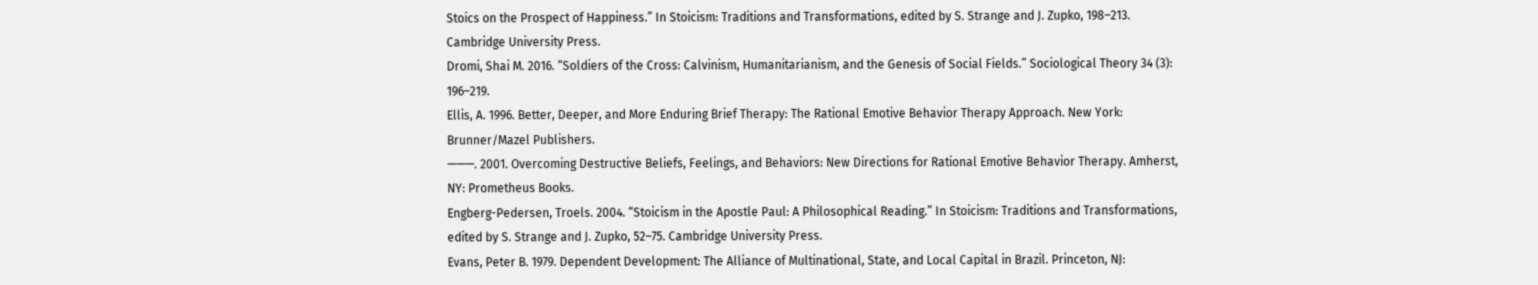Stoics on the Prospect of Happiness.” In Stoicism: Traditions and Transformations, edited by S. Strange and J. Zupko, 198–213. Cambridge University Press.
Dromi, Shai M. 2016. “Soldiers of the Cross: Calvinism, Humanitarianism, and the Genesis of Social Fields.” Sociological Theory 34 (3): 196–219.
Ellis, A. 1996. Better, Deeper, and More Enduring Brief Therapy: The Rational Emotive Behavior Therapy Approach. New York: Brunner/Mazel Publishers.
———. 2001. Overcoming Destructive Beliefs, Feelings, and Behaviors: New Directions for Rational Emotive Behavior Therapy. Amherst, NY: Prometheus Books.
Engberg-Pedersen, Troels. 2004. “Stoicism in the Apostle Paul: A Philosophical Reading.” In Stoicism: Traditions and Transformations, edited by S. Strange and J. Zupko, 52–75. Cambridge University Press.
Evans, Peter B. 1979. Dependent Development: The Alliance of Multinational, State, and Local Capital in Brazil. Princeton, NJ: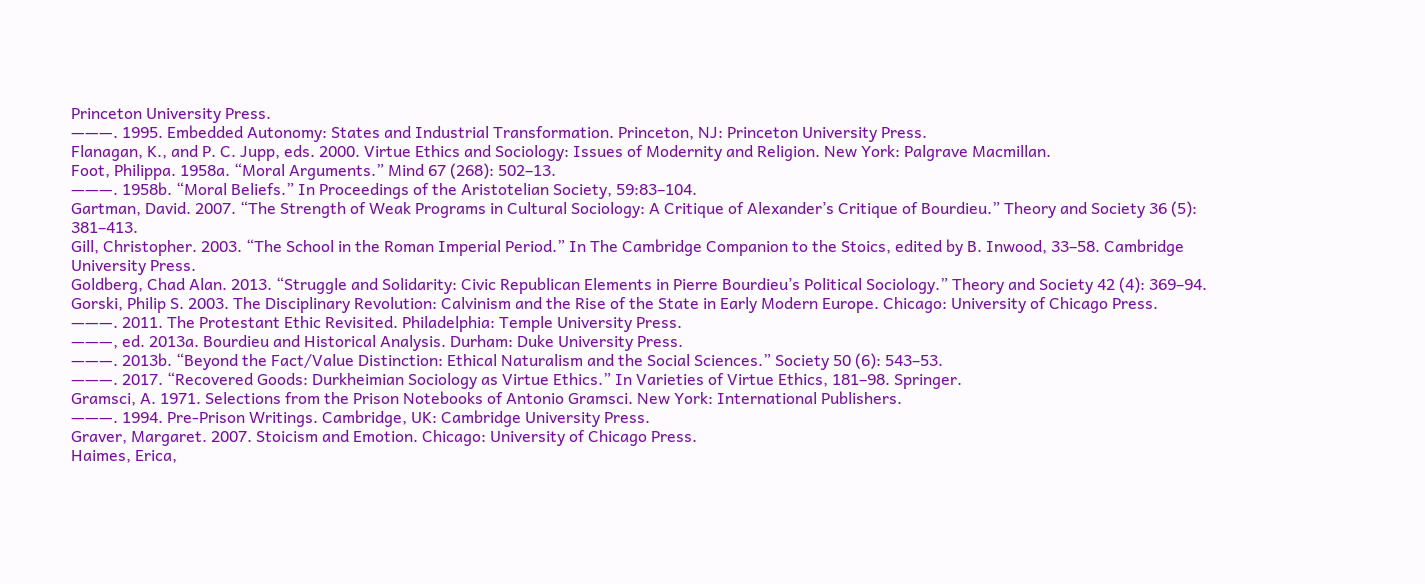Princeton University Press.
———. 1995. Embedded Autonomy: States and Industrial Transformation. Princeton, NJ: Princeton University Press.
Flanagan, K., and P. C. Jupp, eds. 2000. Virtue Ethics and Sociology: Issues of Modernity and Religion. New York: Palgrave Macmillan.
Foot, Philippa. 1958a. “Moral Arguments.” Mind 67 (268): 502–13.
———. 1958b. “Moral Beliefs.” In Proceedings of the Aristotelian Society, 59:83–104.
Gartman, David. 2007. “The Strength of Weak Programs in Cultural Sociology: A Critique of Alexander’s Critique of Bourdieu.” Theory and Society 36 (5): 381–413.
Gill, Christopher. 2003. “The School in the Roman Imperial Period.” In The Cambridge Companion to the Stoics, edited by B. Inwood, 33–58. Cambridge University Press.
Goldberg, Chad Alan. 2013. “Struggle and Solidarity: Civic Republican Elements in Pierre Bourdieu’s Political Sociology.” Theory and Society 42 (4): 369–94.
Gorski, Philip S. 2003. The Disciplinary Revolution: Calvinism and the Rise of the State in Early Modern Europe. Chicago: University of Chicago Press.
———. 2011. The Protestant Ethic Revisited. Philadelphia: Temple University Press.
———, ed. 2013a. Bourdieu and Historical Analysis. Durham: Duke University Press.
———. 2013b. “Beyond the Fact/Value Distinction: Ethical Naturalism and the Social Sciences.” Society 50 (6): 543–53.
———. 2017. “Recovered Goods: Durkheimian Sociology as Virtue Ethics.” In Varieties of Virtue Ethics, 181–98. Springer.
Gramsci, A. 1971. Selections from the Prison Notebooks of Antonio Gramsci. New York: International Publishers.
———. 1994. Pre-Prison Writings. Cambridge, UK: Cambridge University Press.
Graver, Margaret. 2007. Stoicism and Emotion. Chicago: University of Chicago Press.
Haimes, Erica,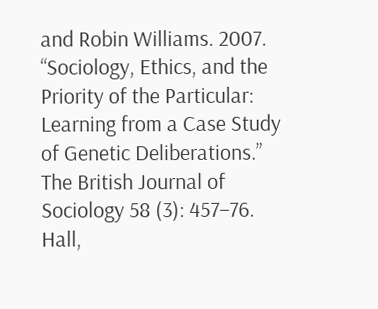and Robin Williams. 2007. “Sociology, Ethics, and the Priority of the Particular: Learning from a Case Study of Genetic Deliberations.” The British Journal of Sociology 58 (3): 457–76.
Hall,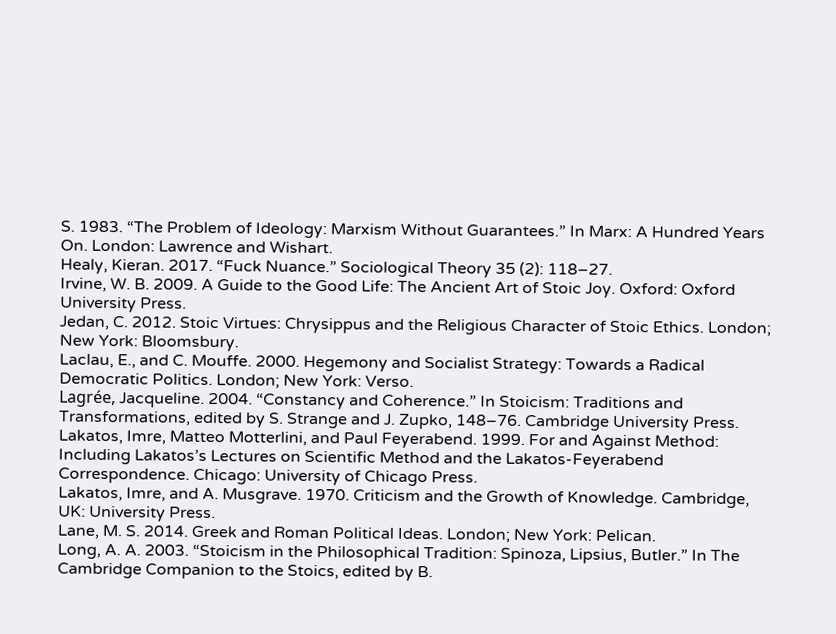S. 1983. “The Problem of Ideology: Marxism Without Guarantees.” In Marx: A Hundred Years On. London: Lawrence and Wishart.
Healy, Kieran. 2017. “Fuck Nuance.” Sociological Theory 35 (2): 118–27.
Irvine, W. B. 2009. A Guide to the Good Life: The Ancient Art of Stoic Joy. Oxford: Oxford University Press.
Jedan, C. 2012. Stoic Virtues: Chrysippus and the Religious Character of Stoic Ethics. London; New York: Bloomsbury.
Laclau, E., and C. Mouffe. 2000. Hegemony and Socialist Strategy: Towards a Radical Democratic Politics. London; New York: Verso.
Lagrée, Jacqueline. 2004. “Constancy and Coherence.” In Stoicism: Traditions and Transformations, edited by S. Strange and J. Zupko, 148–76. Cambridge University Press.
Lakatos, Imre, Matteo Motterlini, and Paul Feyerabend. 1999. For and Against Method: Including Lakatos’s Lectures on Scientific Method and the Lakatos-Feyerabend Correspondence. Chicago: University of Chicago Press.
Lakatos, Imre, and A. Musgrave. 1970. Criticism and the Growth of Knowledge. Cambridge, UK: University Press.
Lane, M. S. 2014. Greek and Roman Political Ideas. London; New York: Pelican.
Long, A. A. 2003. “Stoicism in the Philosophical Tradition: Spinoza, Lipsius, Butler.” In The Cambridge Companion to the Stoics, edited by B.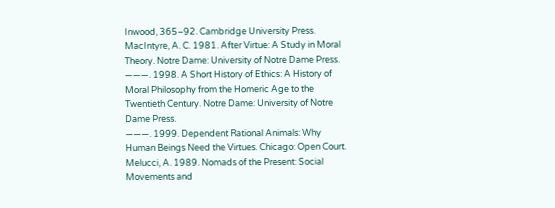Inwood, 365–92. Cambridge University Press.
MacIntyre, A. C. 1981. After Virtue: A Study in Moral Theory. Notre Dame: University of Notre Dame Press.
———. 1998. A Short History of Ethics: A History of Moral Philosophy from the Homeric Age to the Twentieth Century. Notre Dame: University of Notre Dame Press.
———. 1999. Dependent Rational Animals: Why Human Beings Need the Virtues. Chicago: Open Court.
Melucci, A. 1989. Nomads of the Present: Social Movements and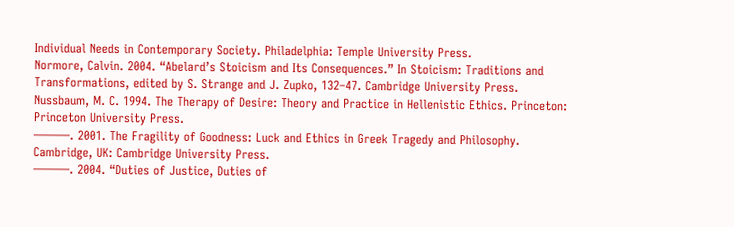Individual Needs in Contemporary Society. Philadelphia: Temple University Press.
Normore, Calvin. 2004. “Abelard’s Stoicism and Its Consequences.” In Stoicism: Traditions and Transformations, edited by S. Strange and J. Zupko, 132–47. Cambridge University Press.
Nussbaum, M. C. 1994. The Therapy of Desire: Theory and Practice in Hellenistic Ethics. Princeton: Princeton University Press.
———. 2001. The Fragility of Goodness: Luck and Ethics in Greek Tragedy and Philosophy. Cambridge, UK: Cambridge University Press.
———. 2004. “Duties of Justice, Duties of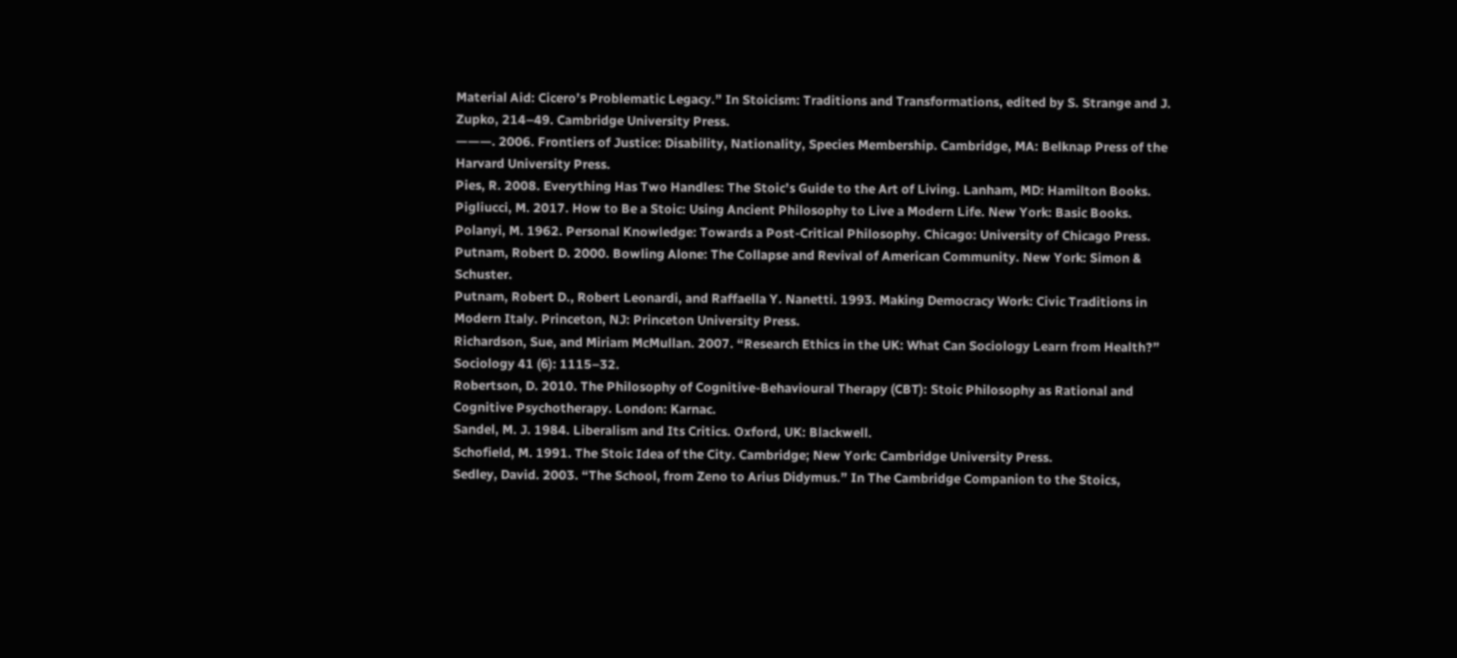Material Aid: Cicero’s Problematic Legacy.” In Stoicism: Traditions and Transformations, edited by S. Strange and J. Zupko, 214–49. Cambridge University Press.
———. 2006. Frontiers of Justice: Disability, Nationality, Species Membership. Cambridge, MA: Belknap Press of the Harvard University Press.
Pies, R. 2008. Everything Has Two Handles: The Stoic’s Guide to the Art of Living. Lanham, MD: Hamilton Books.
Pigliucci, M. 2017. How to Be a Stoic: Using Ancient Philosophy to Live a Modern Life. New York: Basic Books.
Polanyi, M. 1962. Personal Knowledge: Towards a Post-Critical Philosophy. Chicago: University of Chicago Press.
Putnam, Robert D. 2000. Bowling Alone: The Collapse and Revival of American Community. New York: Simon & Schuster.
Putnam, Robert D., Robert Leonardi, and Raffaella Y. Nanetti. 1993. Making Democracy Work: Civic Traditions in Modern Italy. Princeton, NJ: Princeton University Press.
Richardson, Sue, and Miriam McMullan. 2007. “Research Ethics in the UK: What Can Sociology Learn from Health?” Sociology 41 (6): 1115–32.
Robertson, D. 2010. The Philosophy of Cognitive-Behavioural Therapy (CBT): Stoic Philosophy as Rational and Cognitive Psychotherapy. London: Karnac.
Sandel, M. J. 1984. Liberalism and Its Critics. Oxford, UK: Blackwell.
Schofield, M. 1991. The Stoic Idea of the City. Cambridge; New York: Cambridge University Press.
Sedley, David. 2003. “The School, from Zeno to Arius Didymus.” In The Cambridge Companion to the Stoics,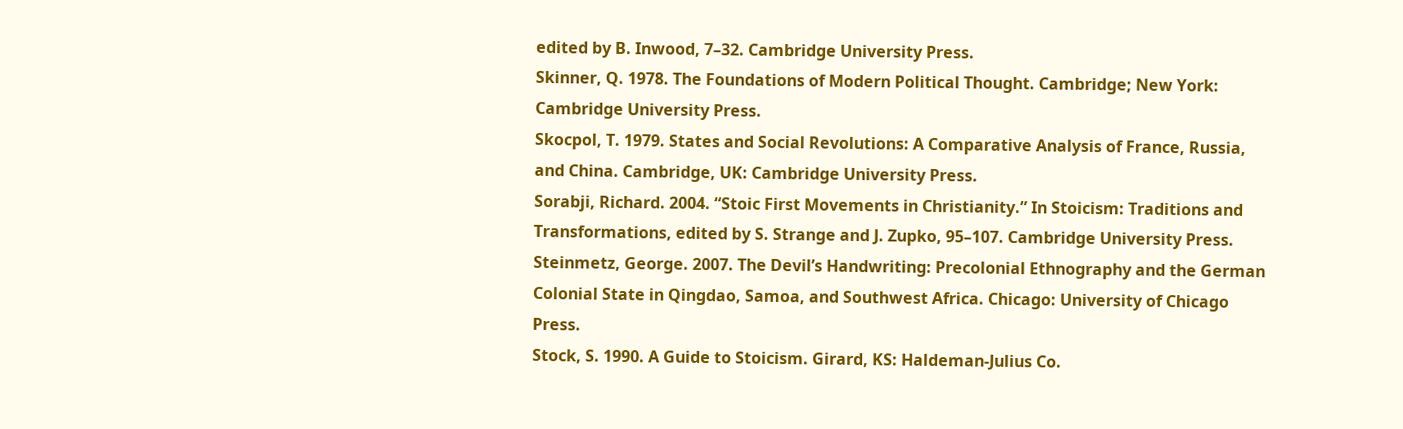edited by B. Inwood, 7–32. Cambridge University Press.
Skinner, Q. 1978. The Foundations of Modern Political Thought. Cambridge; New York: Cambridge University Press.
Skocpol, T. 1979. States and Social Revolutions: A Comparative Analysis of France, Russia, and China. Cambridge, UK: Cambridge University Press.
Sorabji, Richard. 2004. “Stoic First Movements in Christianity.” In Stoicism: Traditions and Transformations, edited by S. Strange and J. Zupko, 95–107. Cambridge University Press.
Steinmetz, George. 2007. The Devil’s Handwriting: Precolonial Ethnography and the German Colonial State in Qingdao, Samoa, and Southwest Africa. Chicago: University of Chicago Press.
Stock, S. 1990. A Guide to Stoicism. Girard, KS: Haldeman-Julius Co.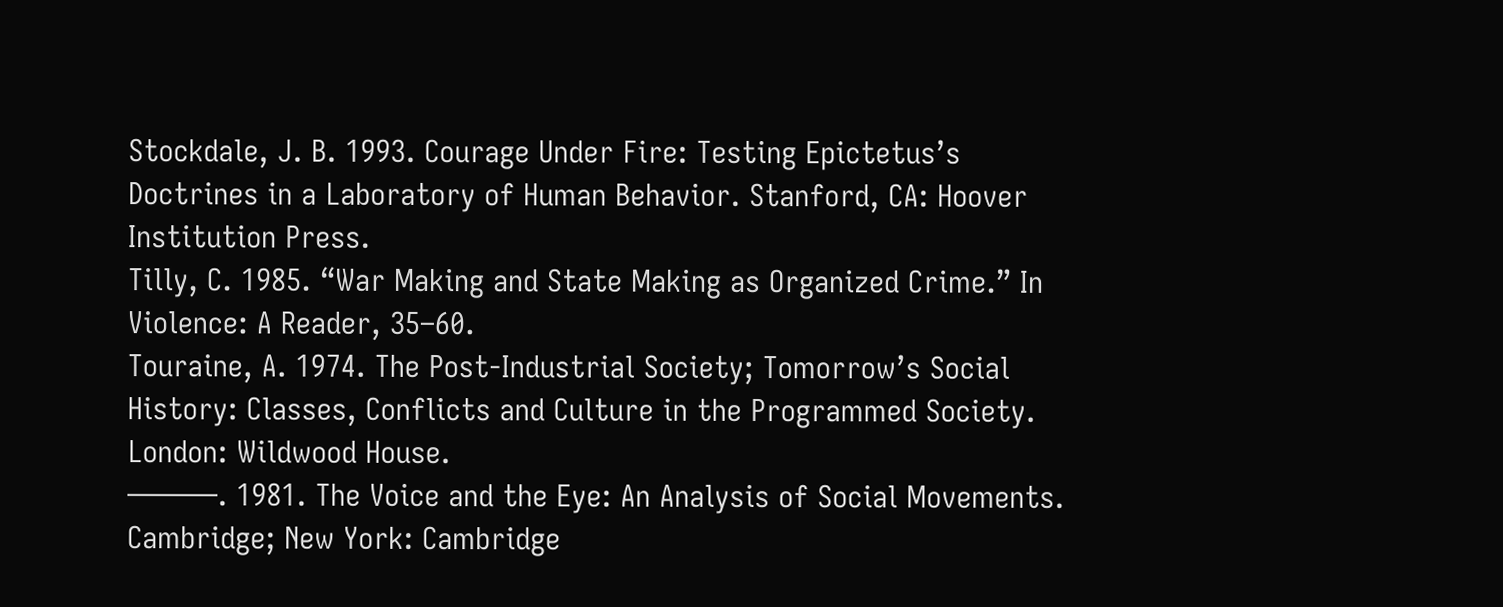Stockdale, J. B. 1993. Courage Under Fire: Testing Epictetus’s Doctrines in a Laboratory of Human Behavior. Stanford, CA: Hoover Institution Press.
Tilly, C. 1985. “War Making and State Making as Organized Crime.” In Violence: A Reader, 35–60.
Touraine, A. 1974. The Post-Industrial Society; Tomorrow’s Social History: Classes, Conflicts and Culture in the Programmed Society. London: Wildwood House.
———. 1981. The Voice and the Eye: An Analysis of Social Movements. Cambridge; New York: Cambridge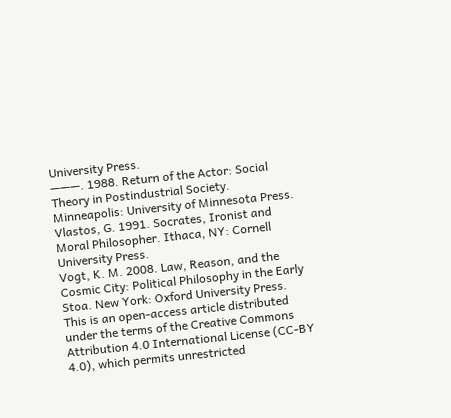University Press.
———. 1988. Return of the Actor: Social Theory in Postindustrial Society. Minneapolis: University of Minnesota Press.
Vlastos, G. 1991. Socrates, Ironist and Moral Philosopher. Ithaca, NY: Cornell University Press.
Vogt, K. M. 2008. Law, Reason, and the Cosmic City: Political Philosophy in the Early Stoa. New York: Oxford University Press.
This is an open-access article distributed under the terms of the Creative Commons Attribution 4.0 International License (CC-BY 4.0), which permits unrestricted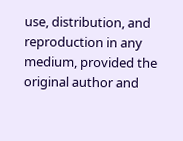use, distribution, and reproduction in any medium, provided the original author and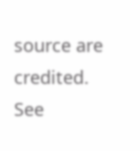source are credited. See